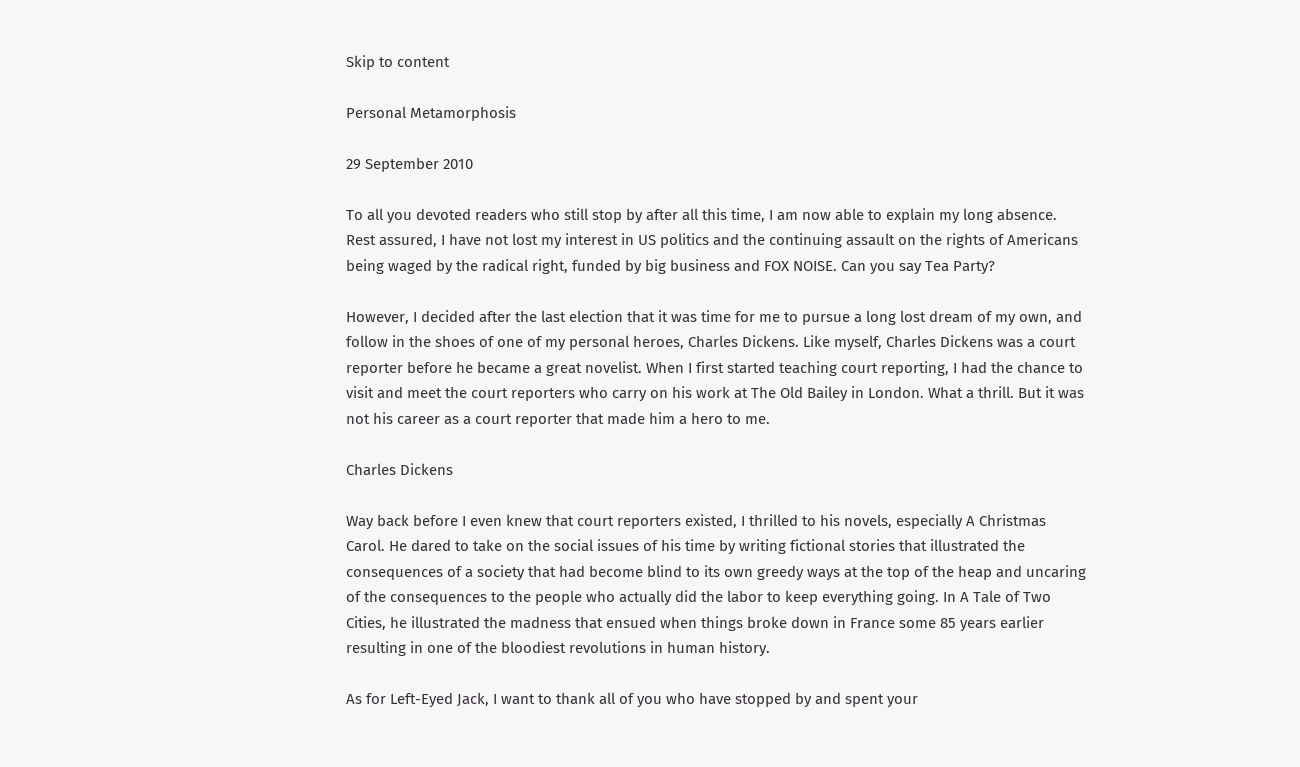Skip to content

Personal Metamorphosis

29 September 2010

To all you devoted readers who still stop by after all this time, I am now able to explain my long absence. Rest assured, I have not lost my interest in US politics and the continuing assault on the rights of Americans being waged by the radical right, funded by big business and FOX NOISE. Can you say Tea Party?

However, I decided after the last election that it was time for me to pursue a long lost dream of my own, and follow in the shoes of one of my personal heroes, Charles Dickens. Like myself, Charles Dickens was a court reporter before he became a great novelist. When I first started teaching court reporting, I had the chance to visit and meet the court reporters who carry on his work at The Old Bailey in London. What a thrill. But it was not his career as a court reporter that made him a hero to me.

Charles Dickens

Way back before I even knew that court reporters existed, I thrilled to his novels, especially A Christmas Carol. He dared to take on the social issues of his time by writing fictional stories that illustrated the consequences of a society that had become blind to its own greedy ways at the top of the heap and uncaring of the consequences to the people who actually did the labor to keep everything going. In A Tale of Two Cities, he illustrated the madness that ensued when things broke down in France some 85 years earlier resulting in one of the bloodiest revolutions in human history.

As for Left-Eyed Jack, I want to thank all of you who have stopped by and spent your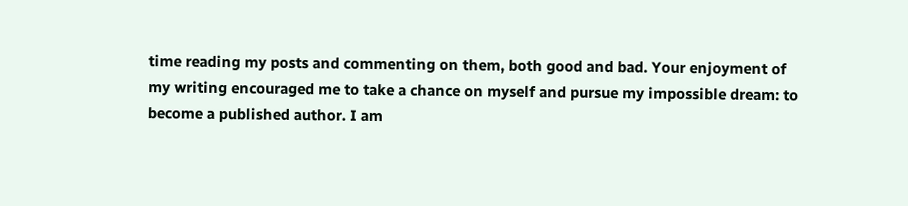time reading my posts and commenting on them, both good and bad. Your enjoyment of my writing encouraged me to take a chance on myself and pursue my impossible dream: to become a published author. I am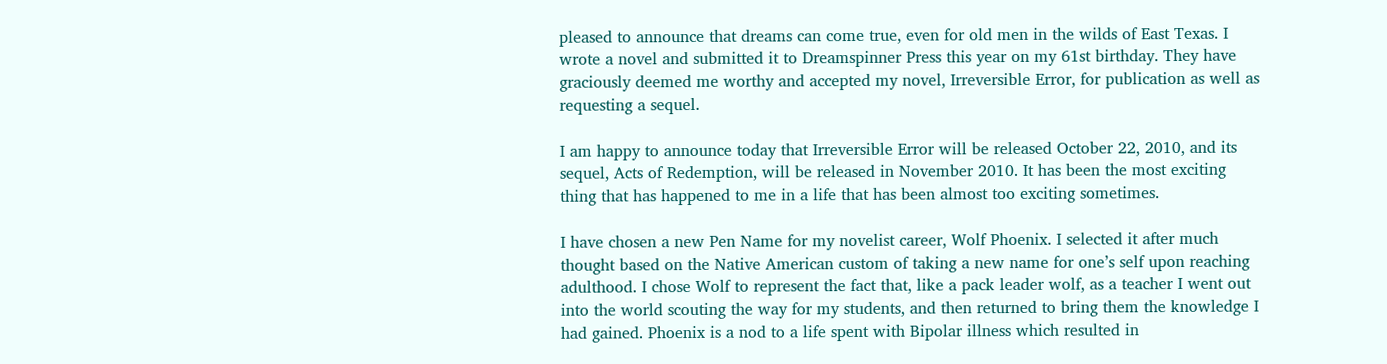pleased to announce that dreams can come true, even for old men in the wilds of East Texas. I wrote a novel and submitted it to Dreamspinner Press this year on my 61st birthday. They have graciously deemed me worthy and accepted my novel, Irreversible Error, for publication as well as requesting a sequel.

I am happy to announce today that Irreversible Error will be released October 22, 2010, and its sequel, Acts of Redemption, will be released in November 2010. It has been the most exciting thing that has happened to me in a life that has been almost too exciting sometimes.

I have chosen a new Pen Name for my novelist career, Wolf Phoenix. I selected it after much thought based on the Native American custom of taking a new name for one’s self upon reaching adulthood. I chose Wolf to represent the fact that, like a pack leader wolf, as a teacher I went out into the world scouting the way for my students, and then returned to bring them the knowledge I had gained. Phoenix is a nod to a life spent with Bipolar illness which resulted in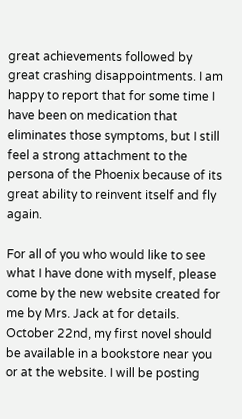great achievements followed by great crashing disappointments. I am happy to report that for some time I have been on medication that eliminates those symptoms, but I still feel a strong attachment to the persona of the Phoenix because of its great ability to reinvent itself and fly again.

For all of you who would like to see what I have done with myself, please come by the new website created for me by Mrs. Jack at for details. October 22nd, my first novel should be available in a bookstore near you or at the website. I will be posting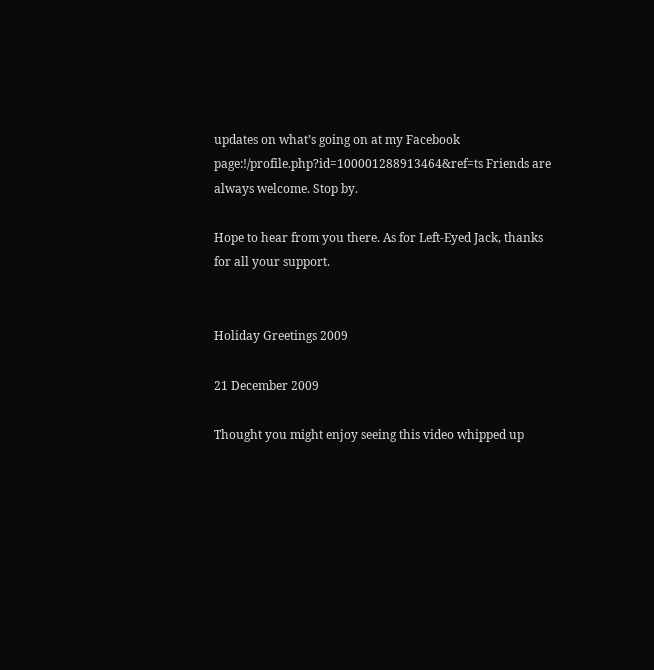updates on what’s going on at my Facebook page:!/profile.php?id=100001288913464&ref=ts Friends are always welcome. Stop by.

Hope to hear from you there. As for Left-Eyed Jack, thanks for all your support.


Holiday Greetings 2009

21 December 2009

Thought you might enjoy seeing this video whipped up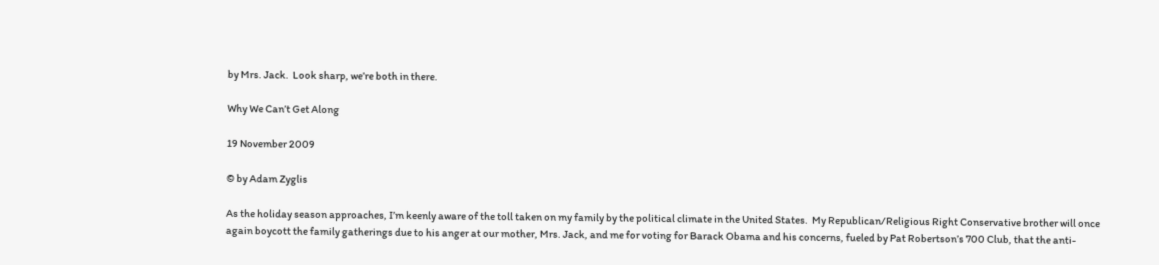by Mrs. Jack.  Look sharp, we’re both in there.

Why We Can’t Get Along

19 November 2009

© by Adam Zyglis

As the holiday season approaches, I’m keenly aware of the toll taken on my family by the political climate in the United States.  My Republican/Religious Right Conservative brother will once again boycott the family gatherings due to his anger at our mother, Mrs. Jack, and me for voting for Barack Obama and his concerns, fueled by Pat Robertson’s 700 Club, that the anti-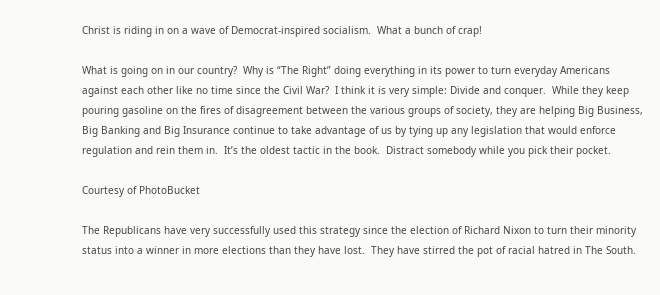Christ is riding in on a wave of Democrat-inspired socialism.  What a bunch of crap!

What is going on in our country?  Why is “The Right” doing everything in its power to turn everyday Americans against each other like no time since the Civil War?  I think it is very simple: Divide and conquer.  While they keep pouring gasoline on the fires of disagreement between the various groups of society, they are helping Big Business, Big Banking and Big Insurance continue to take advantage of us by tying up any legislation that would enforce regulation and rein them in.  It’s the oldest tactic in the book.  Distract somebody while you pick their pocket.

Courtesy of PhotoBucket

The Republicans have very successfully used this strategy since the election of Richard Nixon to turn their minority status into a winner in more elections than they have lost.  They have stirred the pot of racial hatred in The South.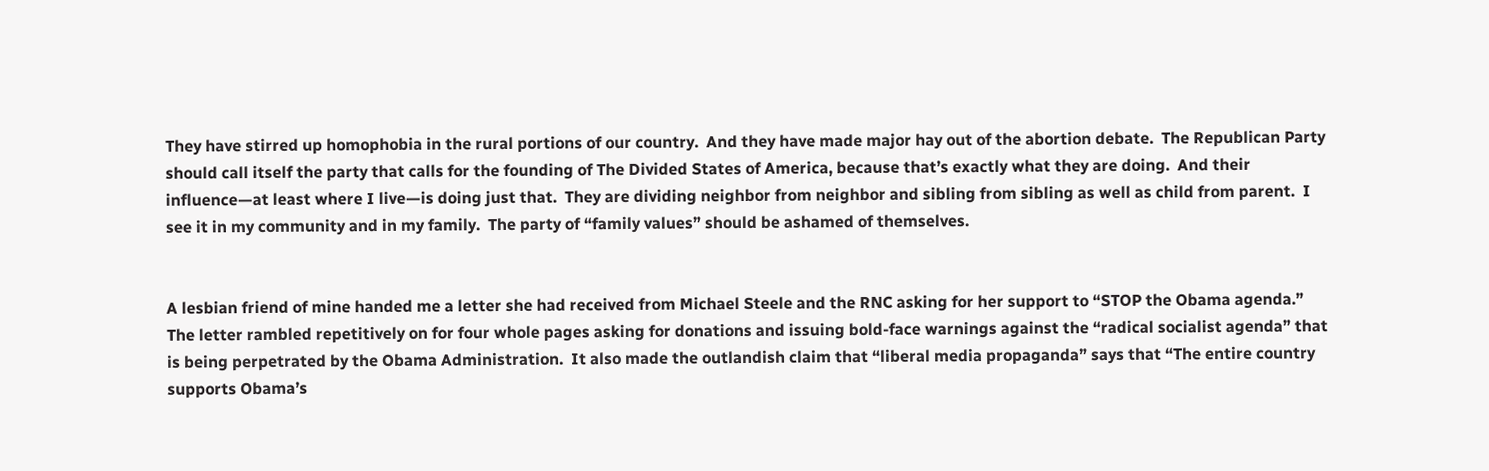They have stirred up homophobia in the rural portions of our country.  And they have made major hay out of the abortion debate.  The Republican Party should call itself the party that calls for the founding of The Divided States of America, because that’s exactly what they are doing.  And their influence—at least where I live—is doing just that.  They are dividing neighbor from neighbor and sibling from sibling as well as child from parent.  I see it in my community and in my family.  The party of “family values” should be ashamed of themselves.


A lesbian friend of mine handed me a letter she had received from Michael Steele and the RNC asking for her support to “STOP the Obama agenda.”  The letter rambled repetitively on for four whole pages asking for donations and issuing bold-face warnings against the “radical socialist agenda” that is being perpetrated by the Obama Administration.  It also made the outlandish claim that “liberal media propaganda” says that “The entire country supports Obama’s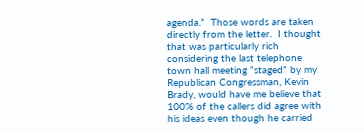agenda.”  Those words are taken directly from the letter.  I thought that was particularly rich considering the last telephone town hall meeting “staged” by my Republican Congressman, Kevin Brady, would have me believe that 100% of the callers did agree with his ideas even though he carried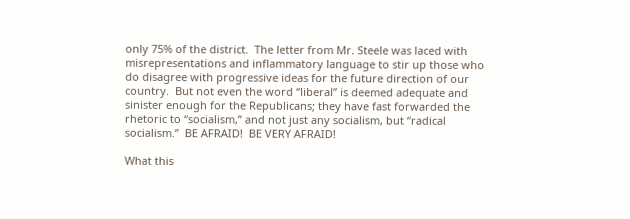only 75% of the district.  The letter from Mr. Steele was laced with misrepresentations and inflammatory language to stir up those who do disagree with progressive ideas for the future direction of our country.  But not even the word “liberal” is deemed adequate and sinister enough for the Republicans; they have fast forwarded the rhetoric to “socialism,” and not just any socialism, but “radical socialism.”  BE AFRAID!  BE VERY AFRAID!

What this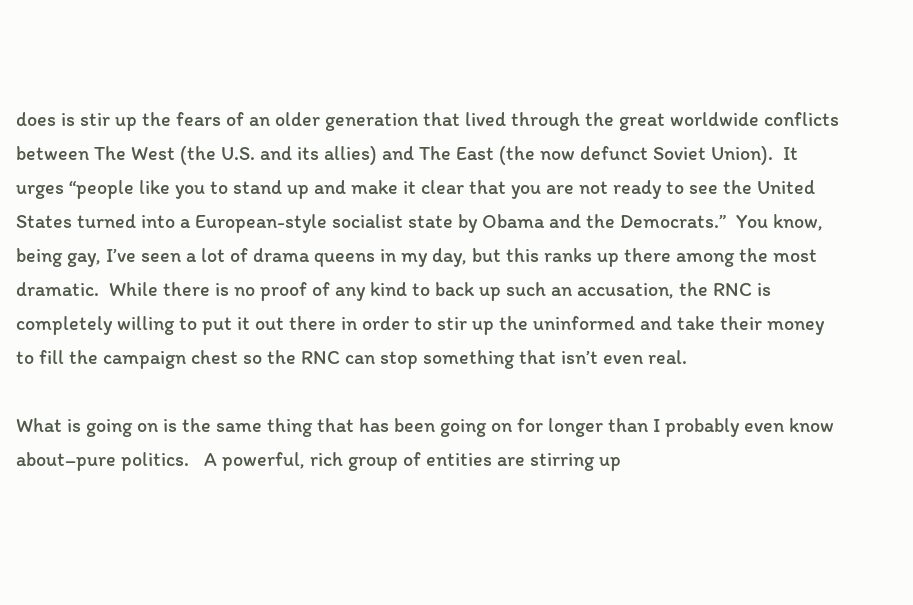does is stir up the fears of an older generation that lived through the great worldwide conflicts between The West (the U.S. and its allies) and The East (the now defunct Soviet Union).  It urges “people like you to stand up and make it clear that you are not ready to see the United States turned into a European-style socialist state by Obama and the Democrats.”  You know, being gay, I’ve seen a lot of drama queens in my day, but this ranks up there among the most dramatic.  While there is no proof of any kind to back up such an accusation, the RNC is completely willing to put it out there in order to stir up the uninformed and take their money to fill the campaign chest so the RNC can stop something that isn’t even real.

What is going on is the same thing that has been going on for longer than I probably even know about–pure politics.   A powerful, rich group of entities are stirring up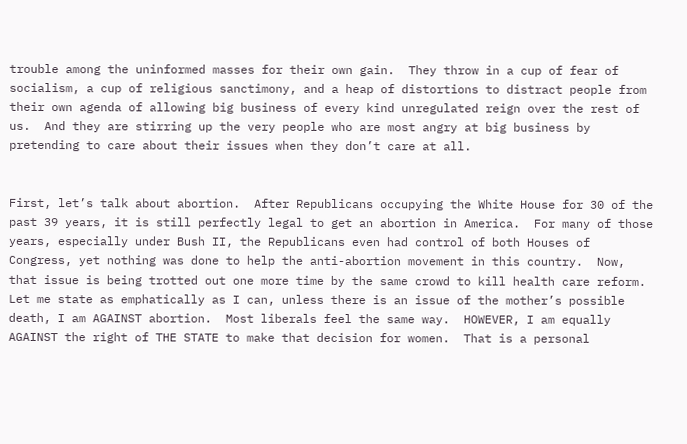trouble among the uninformed masses for their own gain.  They throw in a cup of fear of socialism, a cup of religious sanctimony, and a heap of distortions to distract people from their own agenda of allowing big business of every kind unregulated reign over the rest of us.  And they are stirring up the very people who are most angry at big business by pretending to care about their issues when they don’t care at all.


First, let’s talk about abortion.  After Republicans occupying the White House for 30 of the past 39 years, it is still perfectly legal to get an abortion in America.  For many of those years, especially under Bush II, the Republicans even had control of both Houses of Congress, yet nothing was done to help the anti-abortion movement in this country.  Now, that issue is being trotted out one more time by the same crowd to kill health care reform.  Let me state as emphatically as I can, unless there is an issue of the mother’s possible death, I am AGAINST abortion.  Most liberals feel the same way.  HOWEVER, I am equally AGAINST the right of THE STATE to make that decision for women.  That is a personal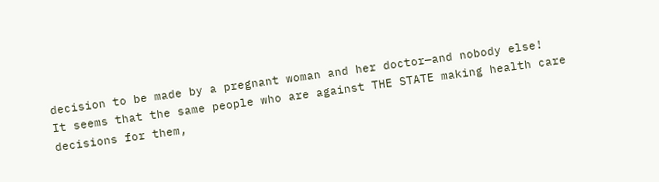decision to be made by a pregnant woman and her doctor—and nobody else!  It seems that the same people who are against THE STATE making health care decisions for them,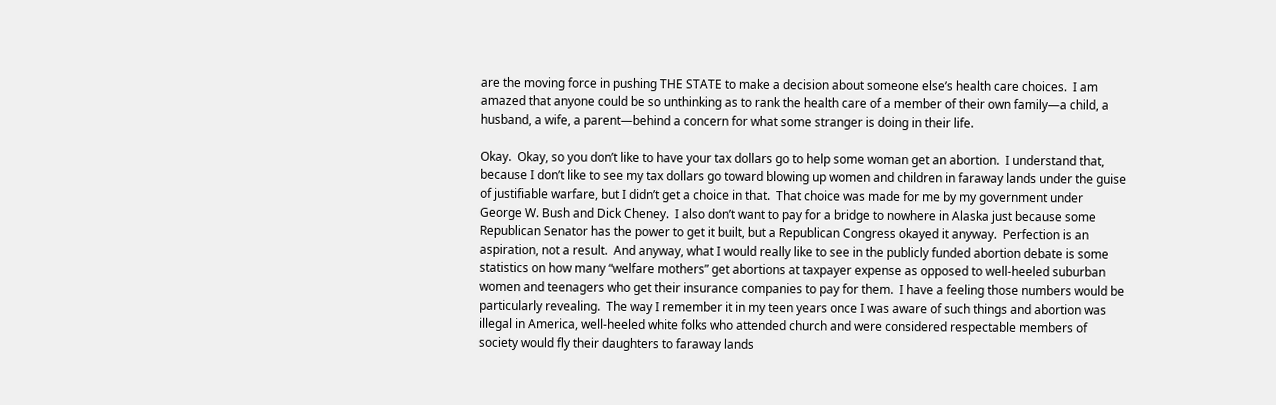are the moving force in pushing THE STATE to make a decision about someone else’s health care choices.  I am amazed that anyone could be so unthinking as to rank the health care of a member of their own family—a child, a husband, a wife, a parent—behind a concern for what some stranger is doing in their life.

Okay.  Okay, so you don’t like to have your tax dollars go to help some woman get an abortion.  I understand that, because I don’t like to see my tax dollars go toward blowing up women and children in faraway lands under the guise of justifiable warfare, but I didn’t get a choice in that.  That choice was made for me by my government under George W. Bush and Dick Cheney.  I also don’t want to pay for a bridge to nowhere in Alaska just because some Republican Senator has the power to get it built, but a Republican Congress okayed it anyway.  Perfection is an aspiration, not a result.  And anyway, what I would really like to see in the publicly funded abortion debate is some statistics on how many “welfare mothers” get abortions at taxpayer expense as opposed to well-heeled suburban women and teenagers who get their insurance companies to pay for them.  I have a feeling those numbers would be particularly revealing.  The way I remember it in my teen years once I was aware of such things and abortion was illegal in America, well-heeled white folks who attended church and were considered respectable members of society would fly their daughters to faraway lands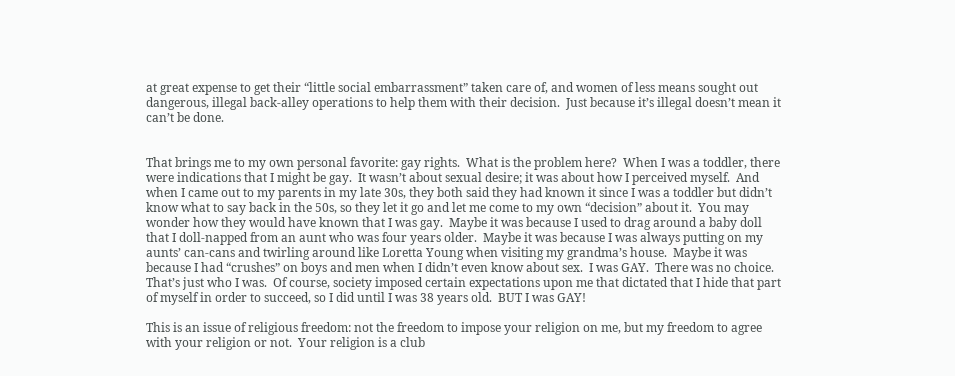at great expense to get their “little social embarrassment” taken care of, and women of less means sought out dangerous, illegal back-alley operations to help them with their decision.  Just because it’s illegal doesn’t mean it can’t be done.


That brings me to my own personal favorite: gay rights.  What is the problem here?  When I was a toddler, there were indications that I might be gay.  It wasn’t about sexual desire; it was about how I perceived myself.  And when I came out to my parents in my late 30s, they both said they had known it since I was a toddler but didn’t know what to say back in the 50s, so they let it go and let me come to my own “decision” about it.  You may wonder how they would have known that I was gay.  Maybe it was because I used to drag around a baby doll that I doll-napped from an aunt who was four years older.  Maybe it was because I was always putting on my aunts’ can-cans and twirling around like Loretta Young when visiting my grandma’s house.  Maybe it was because I had “crushes” on boys and men when I didn’t even know about sex.  I was GAY.  There was no choice.  That’s just who I was.  Of course, society imposed certain expectations upon me that dictated that I hide that part of myself in order to succeed, so I did until I was 38 years old.  BUT I was GAY!

This is an issue of religious freedom: not the freedom to impose your religion on me, but my freedom to agree with your religion or not.  Your religion is a club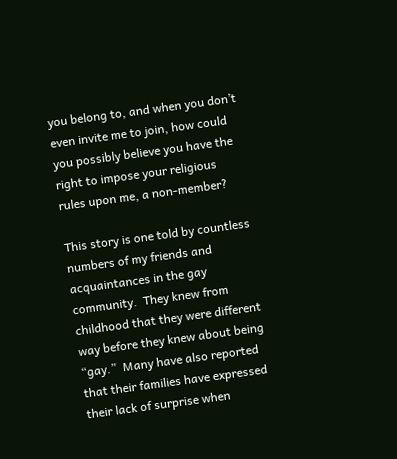you belong to, and when you don’t even invite me to join, how could you possibly believe you have the right to impose your religious rules upon me, a non-member?

This story is one told by countless numbers of my friends and acquaintances in the gay community.  They knew from childhood that they were different way before they knew about being “gay.”  Many have also reported that their families have expressed their lack of surprise when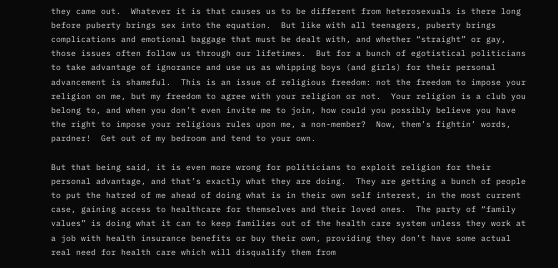they came out.  Whatever it is that causes us to be different from heterosexuals is there long before puberty brings sex into the equation.  But like with all teenagers, puberty brings complications and emotional baggage that must be dealt with, and whether “straight” or gay, those issues often follow us through our lifetimes.  But for a bunch of egotistical politicians to take advantage of ignorance and use us as whipping boys (and girls) for their personal advancement is shameful.  This is an issue of religious freedom: not the freedom to impose your religion on me, but my freedom to agree with your religion or not.  Your religion is a club you belong to, and when you don’t even invite me to join, how could you possibly believe you have the right to impose your religious rules upon me, a non-member?  Now, them’s fightin’ words, pardner!  Get out of my bedroom and tend to your own.

But that being said, it is even more wrong for politicians to exploit religion for their personal advantage, and that’s exactly what they are doing.  They are getting a bunch of people to put the hatred of me ahead of doing what is in their own self interest, in the most current case, gaining access to healthcare for themselves and their loved ones.  The party of “family values” is doing what it can to keep families out of the health care system unless they work at a job with health insurance benefits or buy their own, providing they don’t have some actual real need for health care which will disqualify them from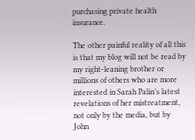purchasing private health insurance.

The other painful reality of all this is that my blog will not be read by my right-leaning brother or millions of others who are more interested in Sarah Palin’s latest revelations of her mistreatment, not only by the media, but by John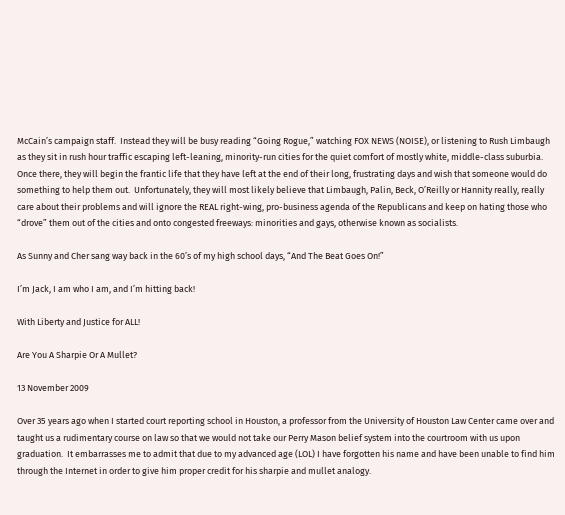McCain’s campaign staff.  Instead they will be busy reading “Going Rogue,” watching FOX NEWS (NOISE), or listening to Rush Limbaugh as they sit in rush hour traffic escaping left-leaning, minority-run cities for the quiet comfort of mostly white, middle-class suburbia.  Once there, they will begin the frantic life that they have left at the end of their long, frustrating days and wish that someone would do something to help them out.  Unfortunately, they will most likely believe that Limbaugh, Palin, Beck, O’Reilly or Hannity really, really care about their problems and will ignore the REAL right-wing, pro-business agenda of the Republicans and keep on hating those who “drove” them out of the cities and onto congested freeways: minorities and gays, otherwise known as socialists.

As Sunny and Cher sang way back in the 60’s of my high school days, “And The Beat Goes On!”

I’m Jack, I am who I am, and I’m hitting back!

With Liberty and Justice for ALL!

Are You A Sharpie Or A Mullet?

13 November 2009

Over 35 years ago when I started court reporting school in Houston, a professor from the University of Houston Law Center came over and taught us a rudimentary course on law so that we would not take our Perry Mason belief system into the courtroom with us upon graduation.  It embarrasses me to admit that due to my advanced age (LOL) I have forgotten his name and have been unable to find him through the Internet in order to give him proper credit for his sharpie and mullet analogy.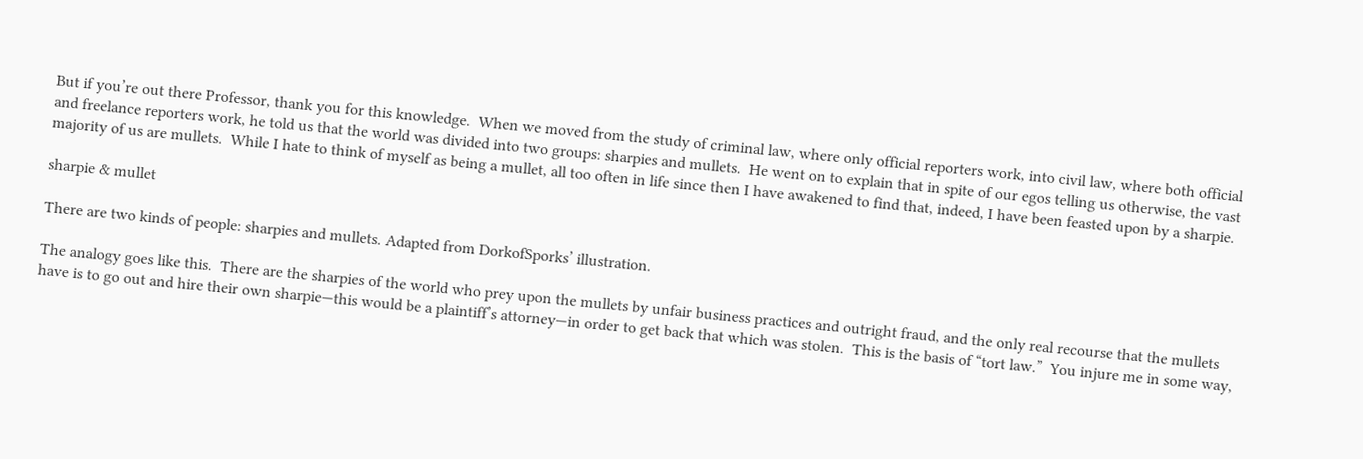But if you’re out there Professor, thank you for this knowledge.  When we moved from the study of criminal law, where only official reporters work, into civil law, where both official and freelance reporters work, he told us that the world was divided into two groups: sharpies and mullets.  He went on to explain that in spite of our egos telling us otherwise, the vast majority of us are mullets.  While I hate to think of myself as being a mullet, all too often in life since then I have awakened to find that, indeed, I have been feasted upon by a sharpie.

sharpie & mullet

There are two kinds of people: sharpies and mullets. Adapted from DorkofSporks’ illustration.

The analogy goes like this.  There are the sharpies of the world who prey upon the mullets by unfair business practices and outright fraud, and the only real recourse that the mullets have is to go out and hire their own sharpie—this would be a plaintiff’s attorney—in order to get back that which was stolen.  This is the basis of “tort law.”  You injure me in some way,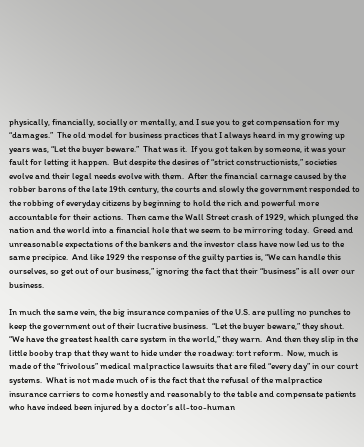physically, financially, socially or mentally, and I sue you to get compensation for my “damages.”  The old model for business practices that I always heard in my growing up years was, “Let the buyer beware.”  That was it.  If you got taken by someone, it was your fault for letting it happen.  But despite the desires of “strict constructionists,” societies evolve and their legal needs evolve with them.  After the financial carnage caused by the robber barons of the late 19th century, the courts and slowly the government responded to the robbing of everyday citizens by beginning to hold the rich and powerful more accountable for their actions.  Then came the Wall Street crash of 1929, which plunged the nation and the world into a financial hole that we seem to be mirroring today.  Greed and unreasonable expectations of the bankers and the investor class have now led us to the same precipice.  And like 1929 the response of the guilty parties is, “We can handle this ourselves, so get out of our business,” ignoring the fact that their “business” is all over our business.

In much the same vein, the big insurance companies of the U.S. are pulling no punches to keep the government out of their lucrative business.  “Let the buyer beware,” they shout.  “We have the greatest health care system in the world,” they warn.  And then they slip in the little booby trap that they want to hide under the roadway: tort reform.  Now, much is made of the “frivolous” medical malpractice lawsuits that are filed “every day” in our court systems.  What is not made much of is the fact that the refusal of the malpractice insurance carriers to come honestly and reasonably to the table and compensate patients who have indeed been injured by a doctor’s all-too-human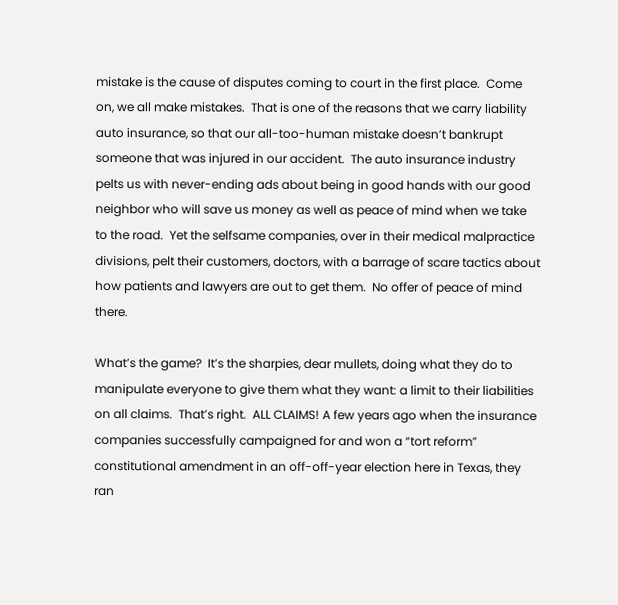mistake is the cause of disputes coming to court in the first place.  Come on, we all make mistakes.  That is one of the reasons that we carry liability auto insurance, so that our all-too-human mistake doesn’t bankrupt someone that was injured in our accident.  The auto insurance industry pelts us with never-ending ads about being in good hands with our good neighbor who will save us money as well as peace of mind when we take to the road.  Yet the selfsame companies, over in their medical malpractice divisions, pelt their customers, doctors, with a barrage of scare tactics about how patients and lawyers are out to get them.  No offer of peace of mind there.

What’s the game?  It’s the sharpies, dear mullets, doing what they do to manipulate everyone to give them what they want: a limit to their liabilities on all claims.  That’s right.  ALL CLAIMS! A few years ago when the insurance companies successfully campaigned for and won a “tort reform” constitutional amendment in an off-off-year election here in Texas, they ran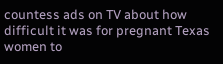countess ads on TV about how difficult it was for pregnant Texas women to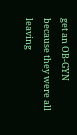get an OB-GYN because they were all leaving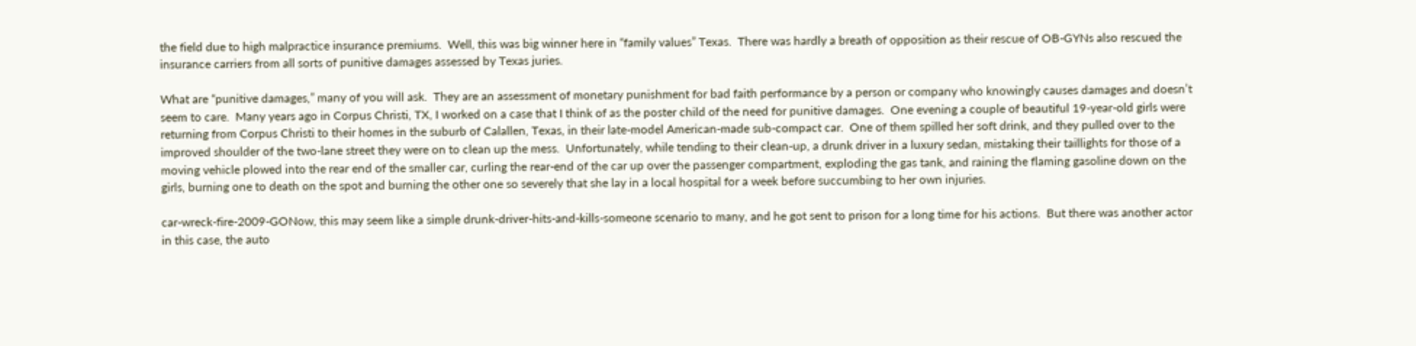the field due to high malpractice insurance premiums.  Well, this was big winner here in “family values” Texas.  There was hardly a breath of opposition as their rescue of OB-GYNs also rescued the insurance carriers from all sorts of punitive damages assessed by Texas juries.

What are “punitive damages,” many of you will ask.  They are an assessment of monetary punishment for bad faith performance by a person or company who knowingly causes damages and doesn’t seem to care.  Many years ago in Corpus Christi, TX, I worked on a case that I think of as the poster child of the need for punitive damages.  One evening a couple of beautiful 19-year-old girls were returning from Corpus Christi to their homes in the suburb of Calallen, Texas, in their late-model American-made sub-compact car.  One of them spilled her soft drink, and they pulled over to the improved shoulder of the two-lane street they were on to clean up the mess.  Unfortunately, while tending to their clean-up, a drunk driver in a luxury sedan, mistaking their taillights for those of a moving vehicle plowed into the rear end of the smaller car, curling the rear-end of the car up over the passenger compartment, exploding the gas tank, and raining the flaming gasoline down on the girls, burning one to death on the spot and burning the other one so severely that she lay in a local hospital for a week before succumbing to her own injuries.

car-wreck-fire-2009-GONow, this may seem like a simple drunk-driver-hits-and-kills-someone scenario to many, and he got sent to prison for a long time for his actions.  But there was another actor in this case, the auto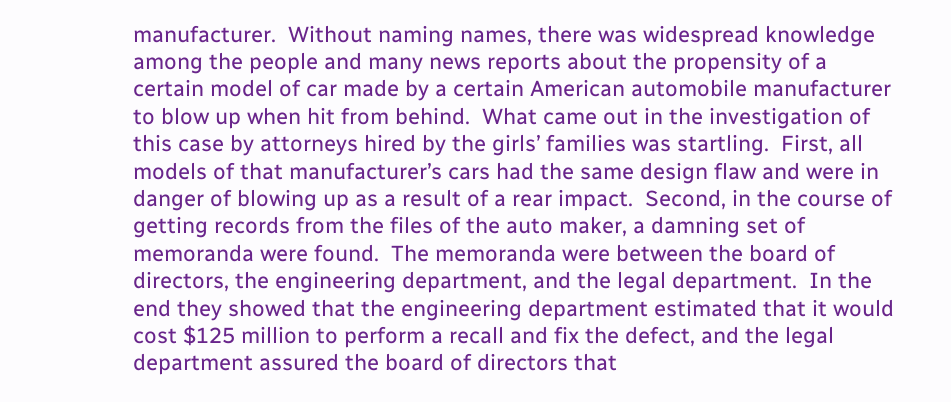manufacturer.  Without naming names, there was widespread knowledge among the people and many news reports about the propensity of a certain model of car made by a certain American automobile manufacturer to blow up when hit from behind.  What came out in the investigation of this case by attorneys hired by the girls’ families was startling.  First, all models of that manufacturer’s cars had the same design flaw and were in danger of blowing up as a result of a rear impact.  Second, in the course of getting records from the files of the auto maker, a damning set of memoranda were found.  The memoranda were between the board of directors, the engineering department, and the legal department.  In the end they showed that the engineering department estimated that it would cost $125 million to perform a recall and fix the defect, and the legal department assured the board of directors that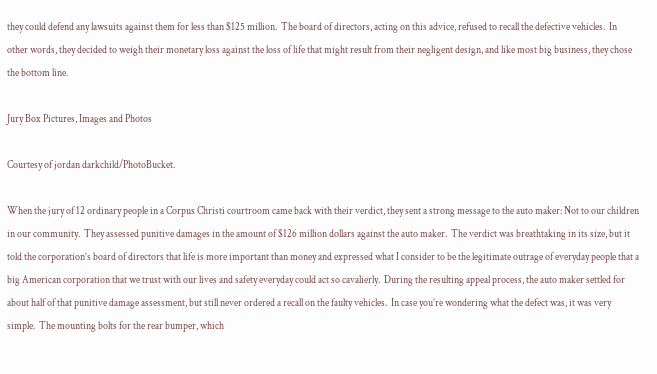they could defend any lawsuits against them for less than $125 million.  The board of directors, acting on this advice, refused to recall the defective vehicles.  In other words, they decided to weigh their monetary loss against the loss of life that might result from their negligent design, and like most big business, they chose the bottom line.

Jury Box Pictures, Images and Photos

Courtesy of jordan darkchild/PhotoBucket.

When the jury of 12 ordinary people in a Corpus Christi courtroom came back with their verdict, they sent a strong message to the auto maker: Not to our children in our community.  They assessed punitive damages in the amount of $126 million dollars against the auto maker.  The verdict was breathtaking in its size, but it told the corporation’s board of directors that life is more important than money and expressed what I consider to be the legitimate outrage of everyday people that a big American corporation that we trust with our lives and safety everyday could act so cavalierly.  During the resulting appeal process, the auto maker settled for about half of that punitive damage assessment, but still never ordered a recall on the faulty vehicles.  In case you’re wondering what the defect was, it was very simple.  The mounting bolts for the rear bumper, which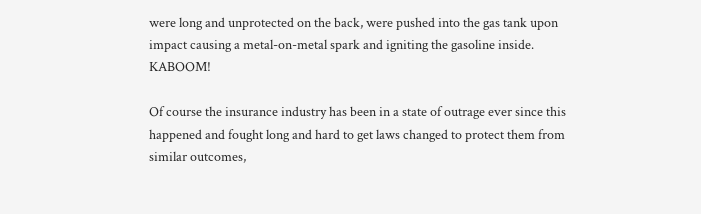were long and unprotected on the back, were pushed into the gas tank upon impact causing a metal-on-metal spark and igniting the gasoline inside.  KABOOM!

Of course the insurance industry has been in a state of outrage ever since this happened and fought long and hard to get laws changed to protect them from similar outcomes,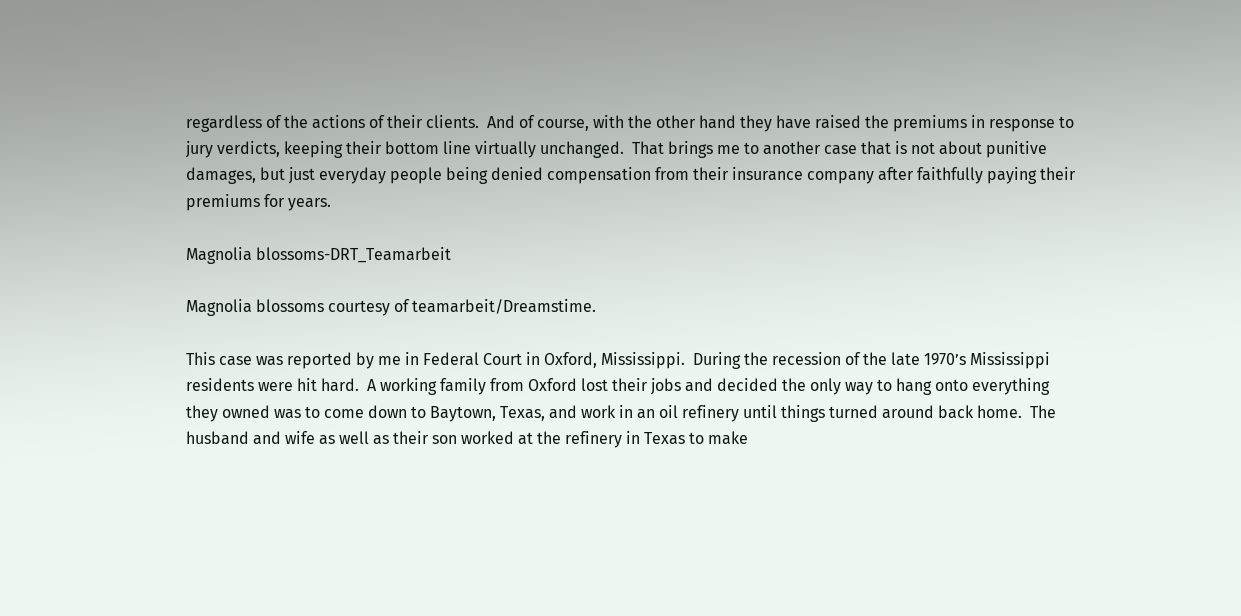regardless of the actions of their clients.  And of course, with the other hand they have raised the premiums in response to jury verdicts, keeping their bottom line virtually unchanged.  That brings me to another case that is not about punitive damages, but just everyday people being denied compensation from their insurance company after faithfully paying their premiums for years.

Magnolia blossoms-DRT_Teamarbeit

Magnolia blossoms courtesy of teamarbeit/Dreamstime.

This case was reported by me in Federal Court in Oxford, Mississippi.  During the recession of the late 1970’s Mississippi residents were hit hard.  A working family from Oxford lost their jobs and decided the only way to hang onto everything they owned was to come down to Baytown, Texas, and work in an oil refinery until things turned around back home.  The husband and wife as well as their son worked at the refinery in Texas to make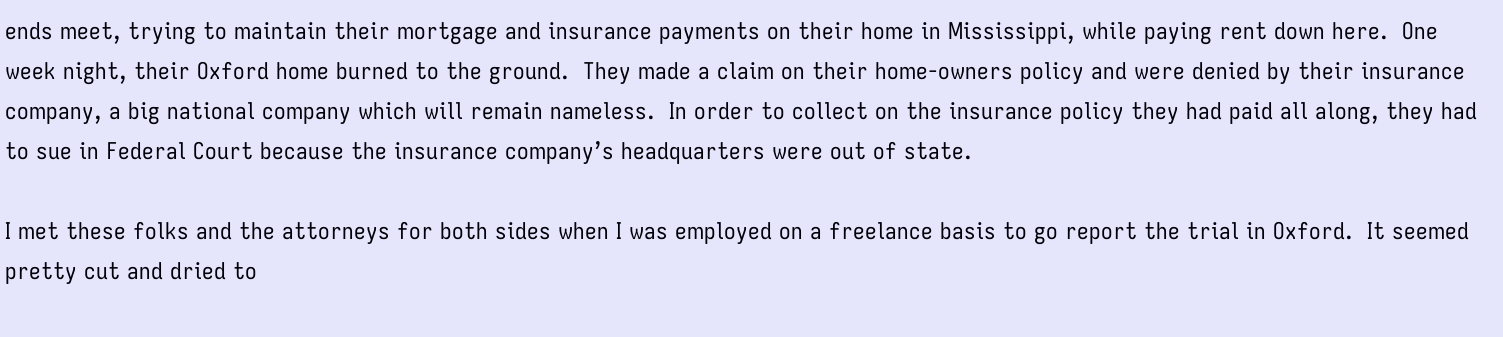ends meet, trying to maintain their mortgage and insurance payments on their home in Mississippi, while paying rent down here.  One week night, their Oxford home burned to the ground.  They made a claim on their home-owners policy and were denied by their insurance company, a big national company which will remain nameless.  In order to collect on the insurance policy they had paid all along, they had to sue in Federal Court because the insurance company’s headquarters were out of state.

I met these folks and the attorneys for both sides when I was employed on a freelance basis to go report the trial in Oxford.  It seemed pretty cut and dried to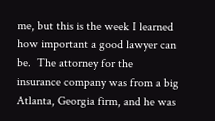me, but this is the week I learned how important a good lawyer can be.  The attorney for the insurance company was from a big Atlanta, Georgia firm, and he was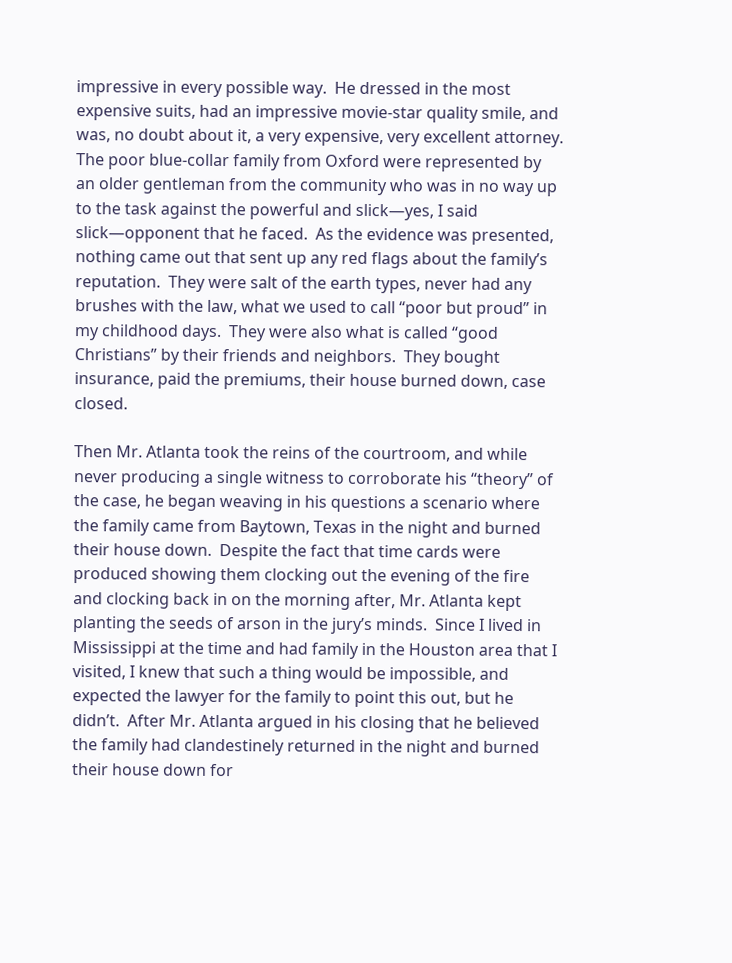impressive in every possible way.  He dressed in the most expensive suits, had an impressive movie-star quality smile, and was, no doubt about it, a very expensive, very excellent attorney.  The poor blue-collar family from Oxford were represented by an older gentleman from the community who was in no way up to the task against the powerful and slick—yes, I said slick—opponent that he faced.  As the evidence was presented, nothing came out that sent up any red flags about the family’s reputation.  They were salt of the earth types, never had any brushes with the law, what we used to call “poor but proud” in my childhood days.  They were also what is called “good Christians” by their friends and neighbors.  They bought insurance, paid the premiums, their house burned down, case closed.

Then Mr. Atlanta took the reins of the courtroom, and while never producing a single witness to corroborate his “theory” of the case, he began weaving in his questions a scenario where the family came from Baytown, Texas in the night and burned their house down.  Despite the fact that time cards were produced showing them clocking out the evening of the fire and clocking back in on the morning after, Mr. Atlanta kept planting the seeds of arson in the jury’s minds.  Since I lived in Mississippi at the time and had family in the Houston area that I visited, I knew that such a thing would be impossible, and expected the lawyer for the family to point this out, but he didn’t.  After Mr. Atlanta argued in his closing that he believed the family had clandestinely returned in the night and burned their house down for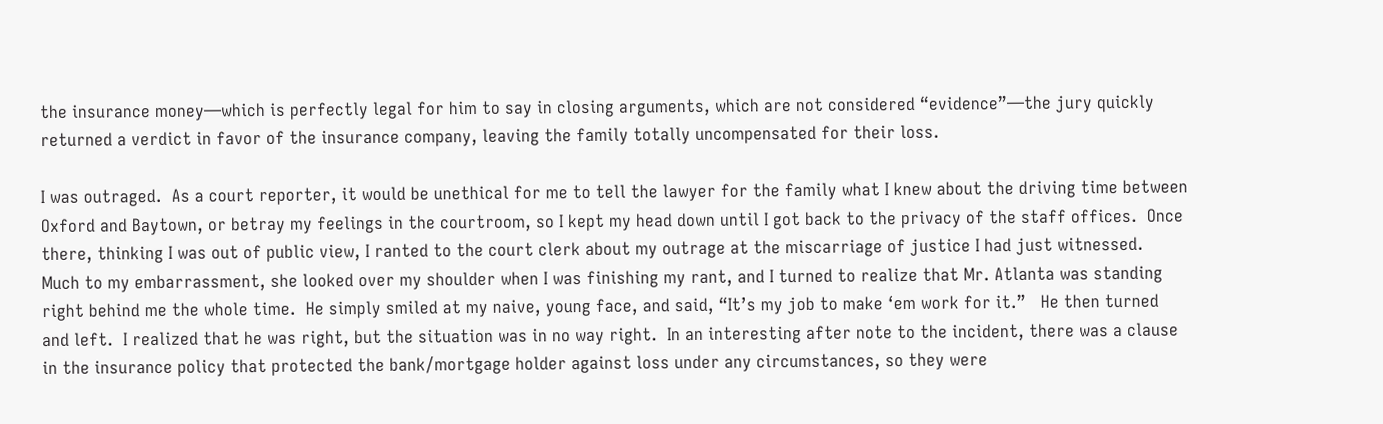the insurance money—which is perfectly legal for him to say in closing arguments, which are not considered “evidence”—the jury quickly returned a verdict in favor of the insurance company, leaving the family totally uncompensated for their loss.

I was outraged.  As a court reporter, it would be unethical for me to tell the lawyer for the family what I knew about the driving time between Oxford and Baytown, or betray my feelings in the courtroom, so I kept my head down until I got back to the privacy of the staff offices.  Once there, thinking I was out of public view, I ranted to the court clerk about my outrage at the miscarriage of justice I had just witnessed.  Much to my embarrassment, she looked over my shoulder when I was finishing my rant, and I turned to realize that Mr. Atlanta was standing right behind me the whole time.  He simply smiled at my naive, young face, and said, “It’s my job to make ‘em work for it.”   He then turned and left.  I realized that he was right, but the situation was in no way right.  In an interesting after note to the incident, there was a clause in the insurance policy that protected the bank/mortgage holder against loss under any circumstances, so they were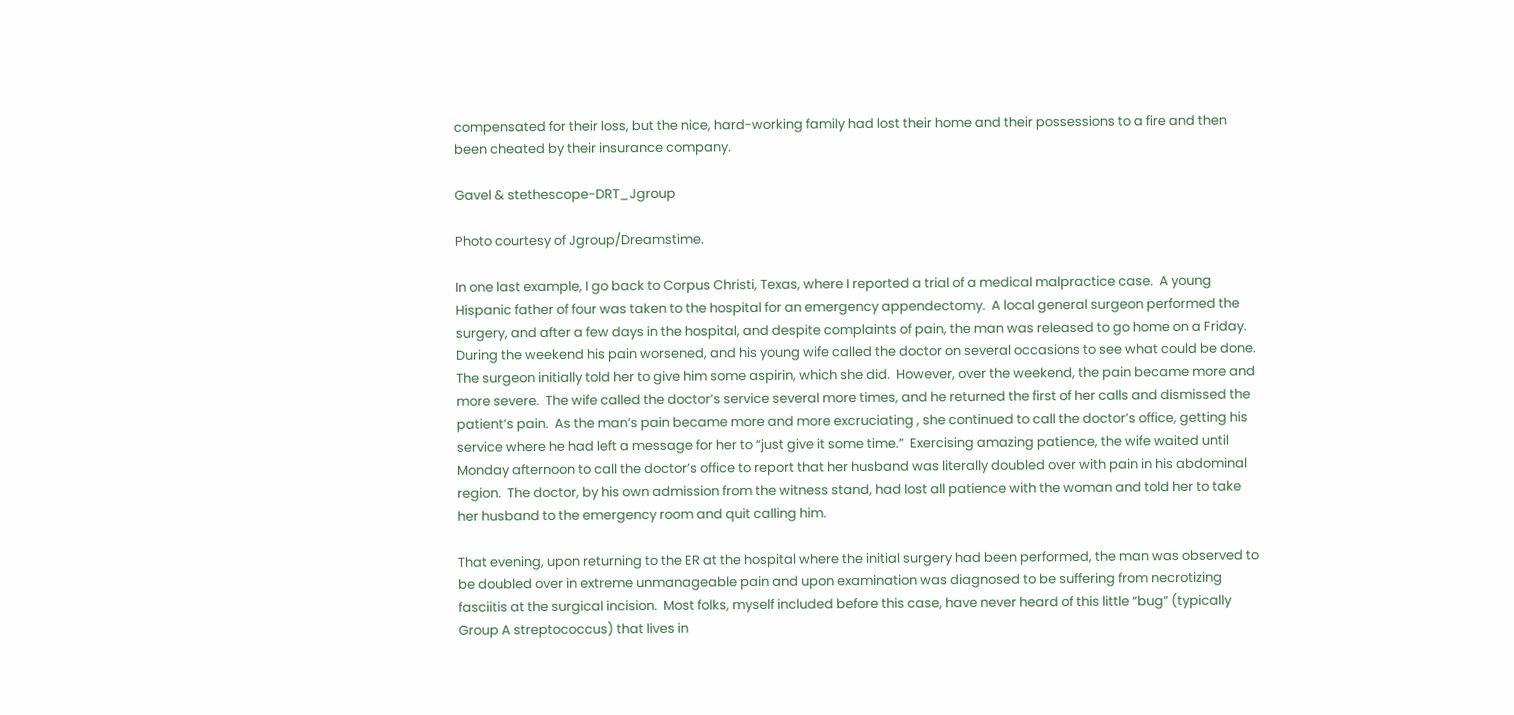compensated for their loss, but the nice, hard-working family had lost their home and their possessions to a fire and then been cheated by their insurance company.

Gavel & stethescope-DRT_Jgroup

Photo courtesy of Jgroup/Dreamstime.

In one last example, I go back to Corpus Christi, Texas, where I reported a trial of a medical malpractice case.  A young Hispanic father of four was taken to the hospital for an emergency appendectomy.  A local general surgeon performed the surgery, and after a few days in the hospital, and despite complaints of pain, the man was released to go home on a Friday.  During the weekend his pain worsened, and his young wife called the doctor on several occasions to see what could be done.  The surgeon initially told her to give him some aspirin, which she did.  However, over the weekend, the pain became more and more severe.  The wife called the doctor’s service several more times, and he returned the first of her calls and dismissed the patient’s pain.  As the man’s pain became more and more excruciating , she continued to call the doctor’s office, getting his service where he had left a message for her to “just give it some time.”  Exercising amazing patience, the wife waited until Monday afternoon to call the doctor’s office to report that her husband was literally doubled over with pain in his abdominal region.  The doctor, by his own admission from the witness stand, had lost all patience with the woman and told her to take her husband to the emergency room and quit calling him.

That evening, upon returning to the ER at the hospital where the initial surgery had been performed, the man was observed to be doubled over in extreme unmanageable pain and upon examination was diagnosed to be suffering from necrotizing fasciitis at the surgical incision.  Most folks, myself included before this case, have never heard of this little “bug” (typically Group A streptococcus) that lives in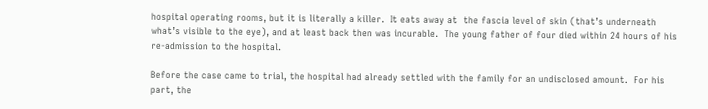hospital operating rooms, but it is literally a killer.  It eats away at  the fascia level of skin (that’s underneath what’s visible to the eye), and at least back then was incurable.  The young father of four died within 24 hours of his re-admission to the hospital.

Before the case came to trial, the hospital had already settled with the family for an undisclosed amount.  For his part, the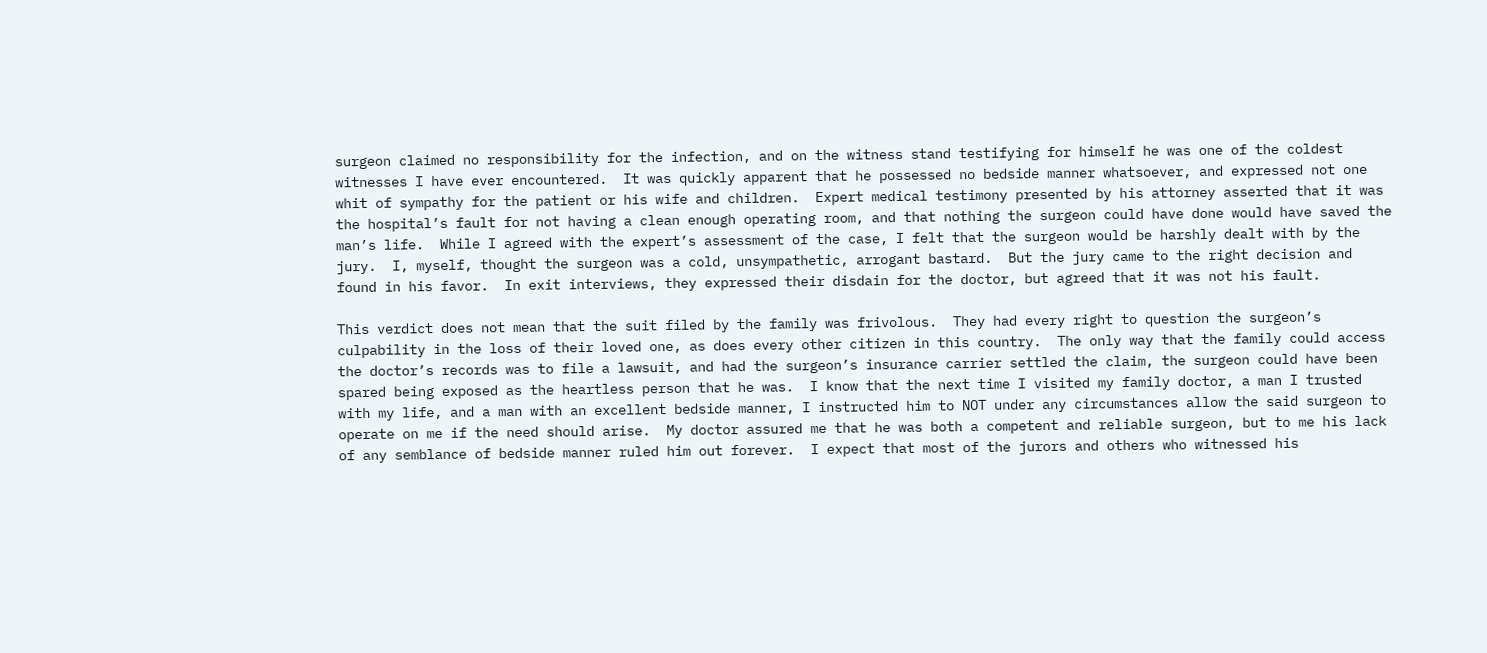surgeon claimed no responsibility for the infection, and on the witness stand testifying for himself he was one of the coldest witnesses I have ever encountered.  It was quickly apparent that he possessed no bedside manner whatsoever, and expressed not one whit of sympathy for the patient or his wife and children.  Expert medical testimony presented by his attorney asserted that it was the hospital’s fault for not having a clean enough operating room, and that nothing the surgeon could have done would have saved the man’s life.  While I agreed with the expert’s assessment of the case, I felt that the surgeon would be harshly dealt with by the jury.  I, myself, thought the surgeon was a cold, unsympathetic, arrogant bastard.  But the jury came to the right decision and found in his favor.  In exit interviews, they expressed their disdain for the doctor, but agreed that it was not his fault.

This verdict does not mean that the suit filed by the family was frivolous.  They had every right to question the surgeon’s culpability in the loss of their loved one, as does every other citizen in this country.  The only way that the family could access the doctor’s records was to file a lawsuit, and had the surgeon’s insurance carrier settled the claim, the surgeon could have been spared being exposed as the heartless person that he was.  I know that the next time I visited my family doctor, a man I trusted with my life, and a man with an excellent bedside manner, I instructed him to NOT under any circumstances allow the said surgeon to operate on me if the need should arise.  My doctor assured me that he was both a competent and reliable surgeon, but to me his lack of any semblance of bedside manner ruled him out forever.  I expect that most of the jurors and others who witnessed his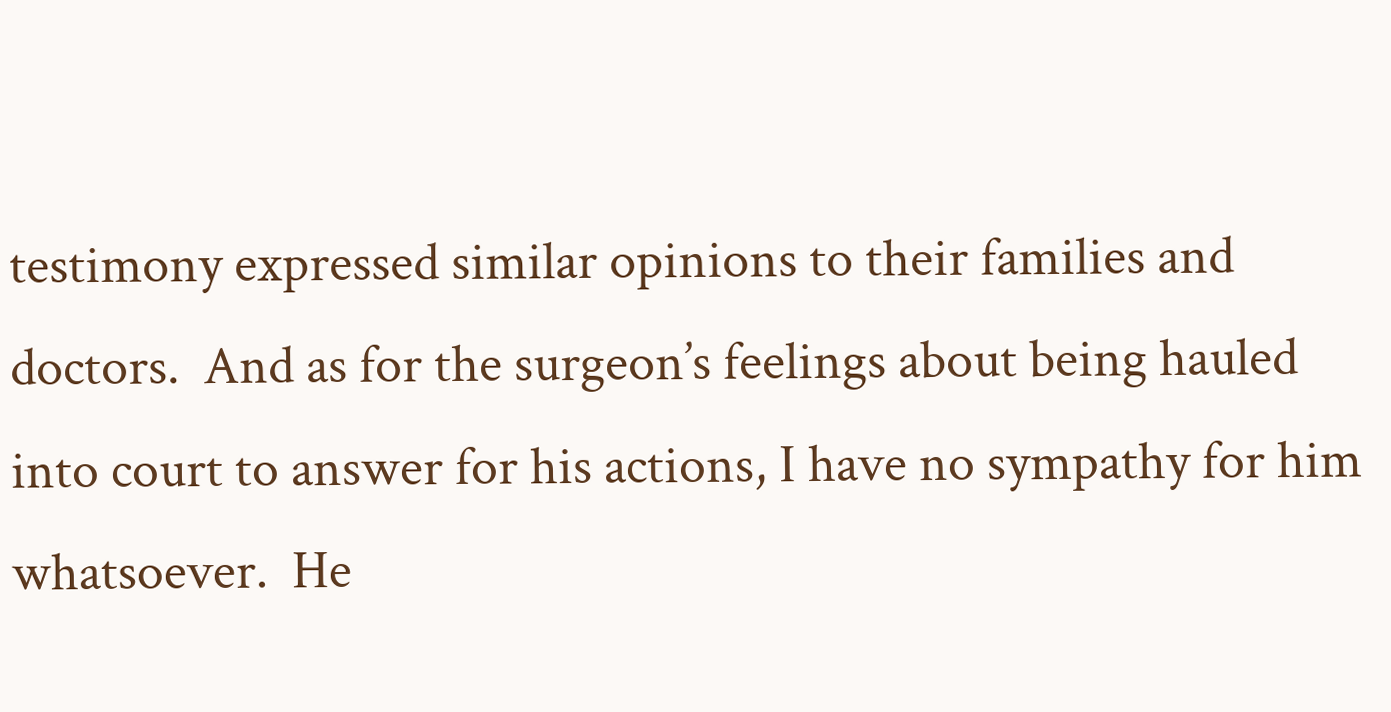testimony expressed similar opinions to their families and doctors.  And as for the surgeon’s feelings about being hauled into court to answer for his actions, I have no sympathy for him whatsoever.  He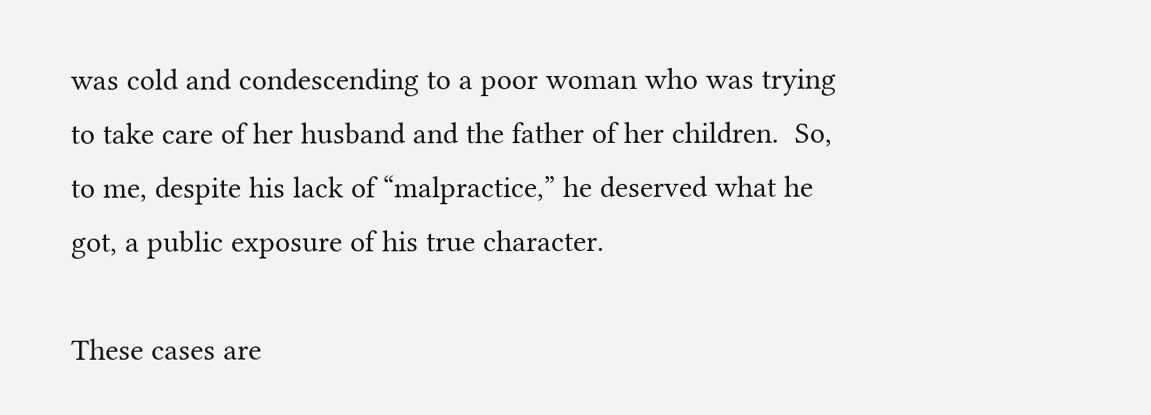was cold and condescending to a poor woman who was trying to take care of her husband and the father of her children.  So, to me, despite his lack of “malpractice,” he deserved what he got, a public exposure of his true character.

These cases are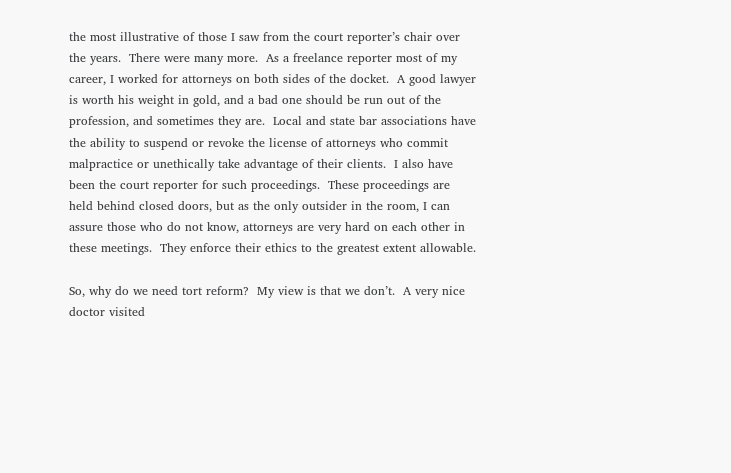the most illustrative of those I saw from the court reporter’s chair over the years.  There were many more.  As a freelance reporter most of my career, I worked for attorneys on both sides of the docket.  A good lawyer is worth his weight in gold, and a bad one should be run out of the profession, and sometimes they are.  Local and state bar associations have the ability to suspend or revoke the license of attorneys who commit malpractice or unethically take advantage of their clients.  I also have been the court reporter for such proceedings.  These proceedings are held behind closed doors, but as the only outsider in the room, I can assure those who do not know, attorneys are very hard on each other in these meetings.  They enforce their ethics to the greatest extent allowable.

So, why do we need tort reform?  My view is that we don’t.  A very nice doctor visited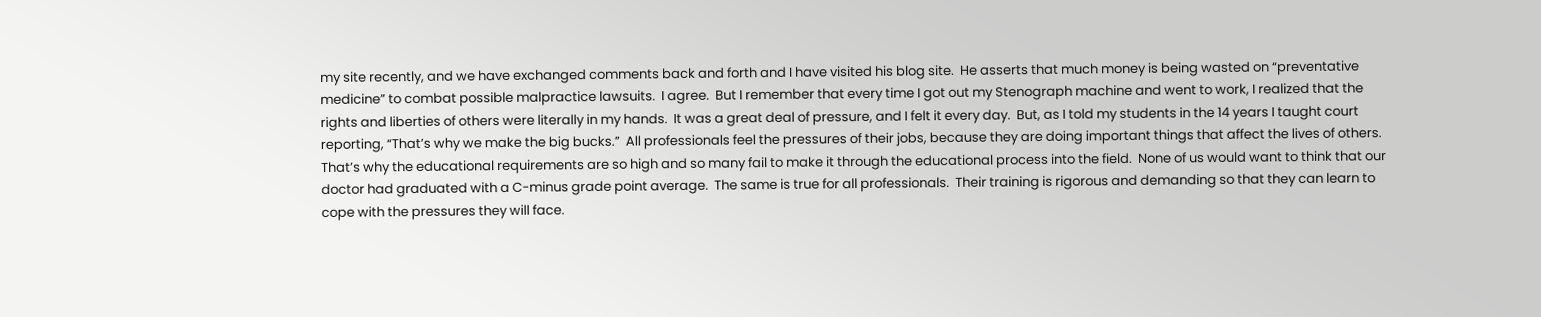my site recently, and we have exchanged comments back and forth and I have visited his blog site.  He asserts that much money is being wasted on “preventative medicine” to combat possible malpractice lawsuits.  I agree.  But I remember that every time I got out my Stenograph machine and went to work, I realized that the rights and liberties of others were literally in my hands.  It was a great deal of pressure, and I felt it every day.  But, as I told my students in the 14 years I taught court reporting, “That’s why we make the big bucks.”  All professionals feel the pressures of their jobs, because they are doing important things that affect the lives of others.  That’s why the educational requirements are so high and so many fail to make it through the educational process into the field.  None of us would want to think that our doctor had graduated with a C-minus grade point average.  The same is true for all professionals.  Their training is rigorous and demanding so that they can learn to cope with the pressures they will face.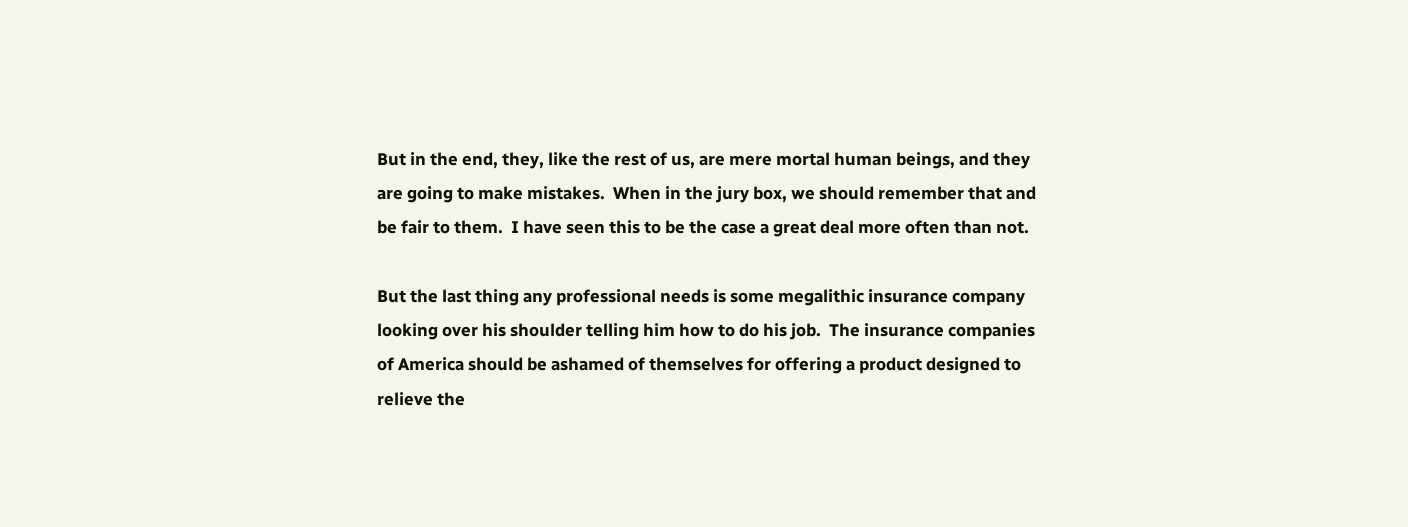But in the end, they, like the rest of us, are mere mortal human beings, and they are going to make mistakes.  When in the jury box, we should remember that and be fair to them.  I have seen this to be the case a great deal more often than not.

But the last thing any professional needs is some megalithic insurance company looking over his shoulder telling him how to do his job.  The insurance companies of America should be ashamed of themselves for offering a product designed to relieve the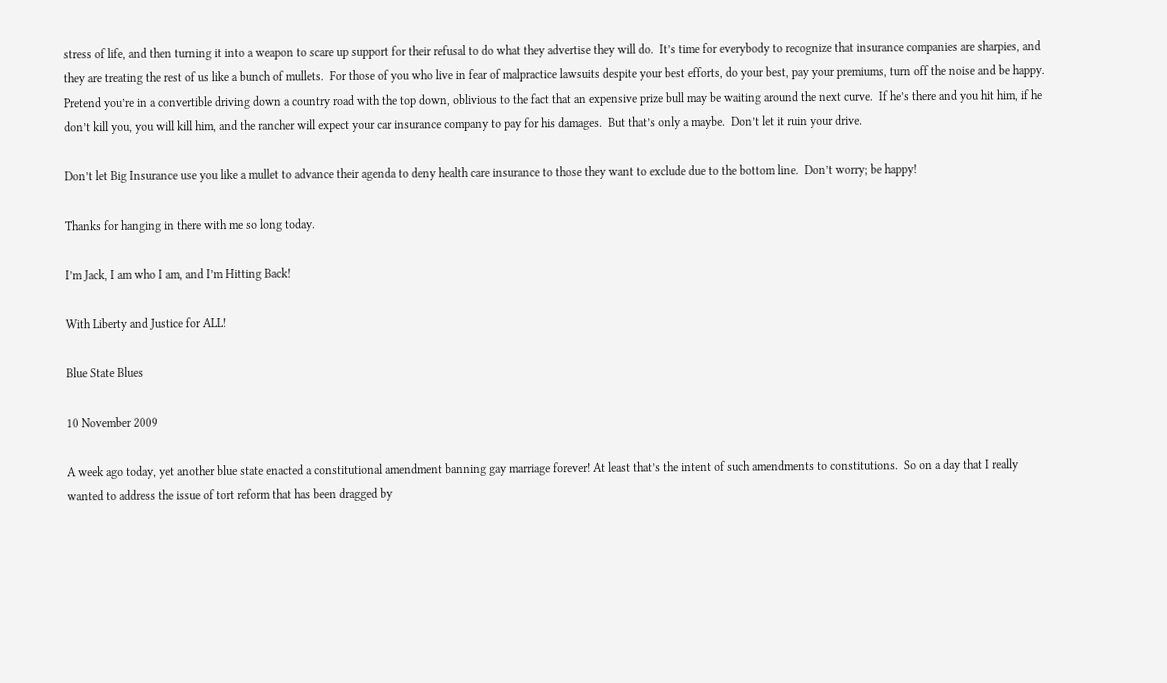stress of life, and then turning it into a weapon to scare up support for their refusal to do what they advertise they will do.  It’s time for everybody to recognize that insurance companies are sharpies, and they are treating the rest of us like a bunch of mullets.  For those of you who live in fear of malpractice lawsuits despite your best efforts, do your best, pay your premiums, turn off the noise and be happy.  Pretend you’re in a convertible driving down a country road with the top down, oblivious to the fact that an expensive prize bull may be waiting around the next curve.  If he’s there and you hit him, if he don’t kill you, you will kill him, and the rancher will expect your car insurance company to pay for his damages.  But that’s only a maybe.  Don’t let it ruin your drive.

Don’t let Big Insurance use you like a mullet to advance their agenda to deny health care insurance to those they want to exclude due to the bottom line.  Don’t worry; be happy!

Thanks for hanging in there with me so long today.

I’m Jack, I am who I am, and I’m Hitting Back!

With Liberty and Justice for ALL!

Blue State Blues

10 November 2009

A week ago today, yet another blue state enacted a constitutional amendment banning gay marriage forever! At least that’s the intent of such amendments to constitutions.  So on a day that I really wanted to address the issue of tort reform that has been dragged by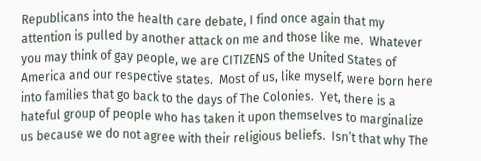Republicans into the health care debate, I find once again that my attention is pulled by another attack on me and those like me.  Whatever you may think of gay people, we are CITIZENS of the United States of America and our respective states.  Most of us, like myself, were born here into families that go back to the days of The Colonies.  Yet, there is a hateful group of people who has taken it upon themselves to marginalize us because we do not agree with their religious beliefs.  Isn’t that why The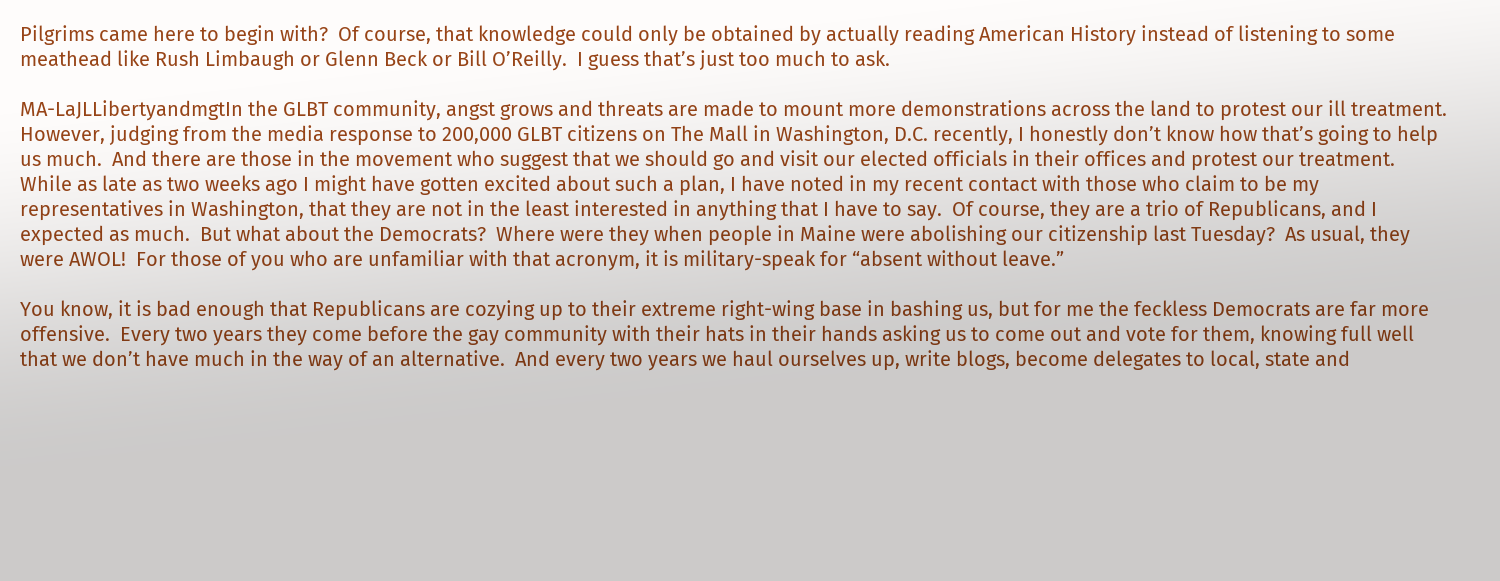Pilgrims came here to begin with?  Of course, that knowledge could only be obtained by actually reading American History instead of listening to some meathead like Rush Limbaugh or Glenn Beck or Bill O’Reilly.  I guess that’s just too much to ask.

MA-LaJLLibertyandmgtIn the GLBT community, angst grows and threats are made to mount more demonstrations across the land to protest our ill treatment.  However, judging from the media response to 200,000 GLBT citizens on The Mall in Washington, D.C. recently, I honestly don’t know how that’s going to help us much.  And there are those in the movement who suggest that we should go and visit our elected officials in their offices and protest our treatment.  While as late as two weeks ago I might have gotten excited about such a plan, I have noted in my recent contact with those who claim to be my representatives in Washington, that they are not in the least interested in anything that I have to say.  Of course, they are a trio of Republicans, and I expected as much.  But what about the Democrats?  Where were they when people in Maine were abolishing our citizenship last Tuesday?  As usual, they were AWOL!  For those of you who are unfamiliar with that acronym, it is military-speak for “absent without leave.”

You know, it is bad enough that Republicans are cozying up to their extreme right-wing base in bashing us, but for me the feckless Democrats are far more offensive.  Every two years they come before the gay community with their hats in their hands asking us to come out and vote for them, knowing full well that we don’t have much in the way of an alternative.  And every two years we haul ourselves up, write blogs, become delegates to local, state and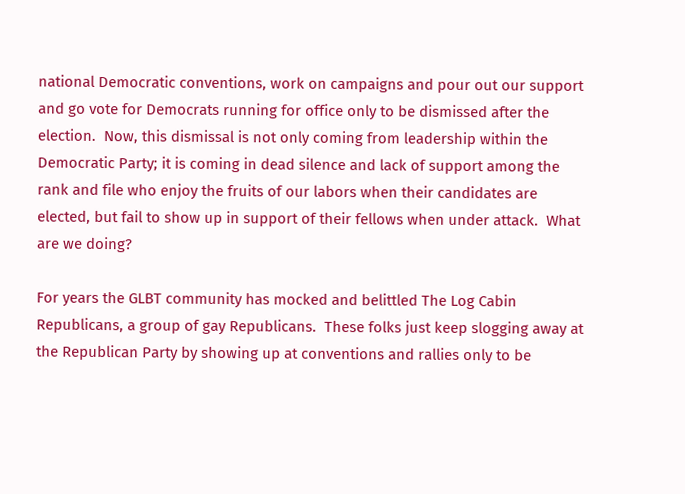national Democratic conventions, work on campaigns and pour out our support and go vote for Democrats running for office only to be dismissed after the election.  Now, this dismissal is not only coming from leadership within the Democratic Party; it is coming in dead silence and lack of support among the rank and file who enjoy the fruits of our labors when their candidates are elected, but fail to show up in support of their fellows when under attack.  What are we doing?

For years the GLBT community has mocked and belittled The Log Cabin Republicans, a group of gay Republicans.  These folks just keep slogging away at the Republican Party by showing up at conventions and rallies only to be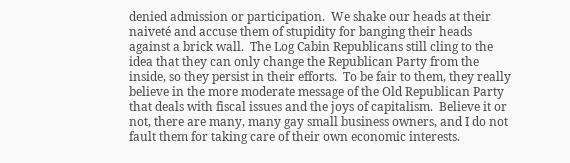denied admission or participation.  We shake our heads at their naiveté and accuse them of stupidity for banging their heads against a brick wall.  The Log Cabin Republicans still cling to the idea that they can only change the Republican Party from the inside, so they persist in their efforts.  To be fair to them, they really believe in the more moderate message of the Old Republican Party that deals with fiscal issues and the joys of capitalism.  Believe it or not, there are many, many gay small business owners, and I do not fault them for taking care of their own economic interests.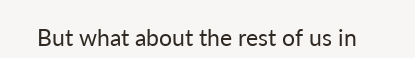But what about the rest of us in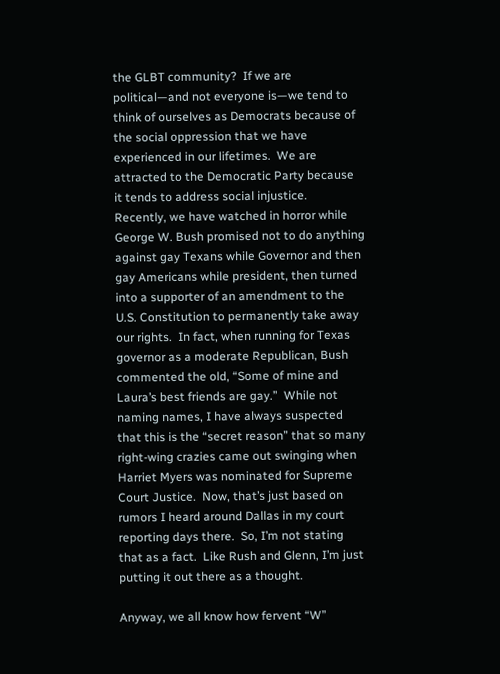the GLBT community?  If we are political—and not everyone is—we tend to think of ourselves as Democrats because of the social oppression that we have experienced in our lifetimes.  We are attracted to the Democratic Party because it tends to address social injustice.  Recently, we have watched in horror while George W. Bush promised not to do anything against gay Texans while Governor and then gay Americans while president, then turned into a supporter of an amendment to the U.S. Constitution to permanently take away our rights.  In fact, when running for Texas governor as a moderate Republican, Bush commented the old, “Some of mine and Laura’s best friends are gay.”  While not naming names, I have always suspected that this is the “secret reason” that so many right-wing crazies came out swinging when Harriet Myers was nominated for Supreme Court Justice.  Now, that’s just based on rumors I heard around Dallas in my court reporting days there.  So, I’m not stating that as a fact.  Like Rush and Glenn, I’m just putting it out there as a thought.

Anyway, we all know how fervent “W”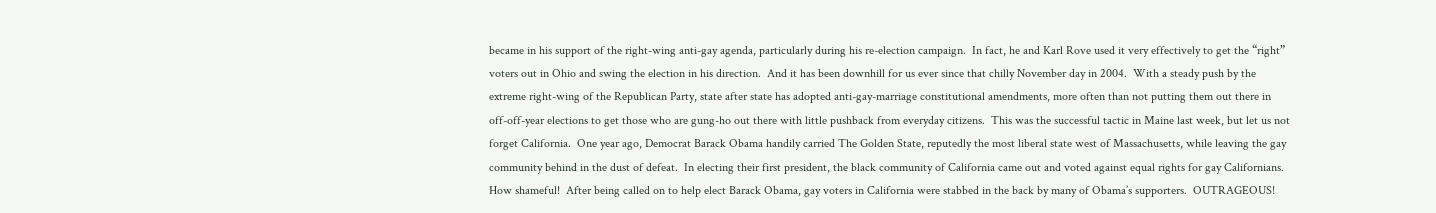became in his support of the right-wing anti-gay agenda, particularly during his re-election campaign.  In fact, he and Karl Rove used it very effectively to get the “right” voters out in Ohio and swing the election in his direction.  And it has been downhill for us ever since that chilly November day in 2004.  With a steady push by the extreme right-wing of the Republican Party, state after state has adopted anti-gay-marriage constitutional amendments, more often than not putting them out there in off-off-year elections to get those who are gung-ho out there with little pushback from everyday citizens.  This was the successful tactic in Maine last week, but let us not forget California.  One year ago, Democrat Barack Obama handily carried The Golden State, reputedly the most liberal state west of Massachusetts, while leaving the gay community behind in the dust of defeat.  In electing their first president, the black community of California came out and voted against equal rights for gay Californians.  How shameful!  After being called on to help elect Barack Obama, gay voters in California were stabbed in the back by many of Obama’s supporters.  OUTRAGEOUS!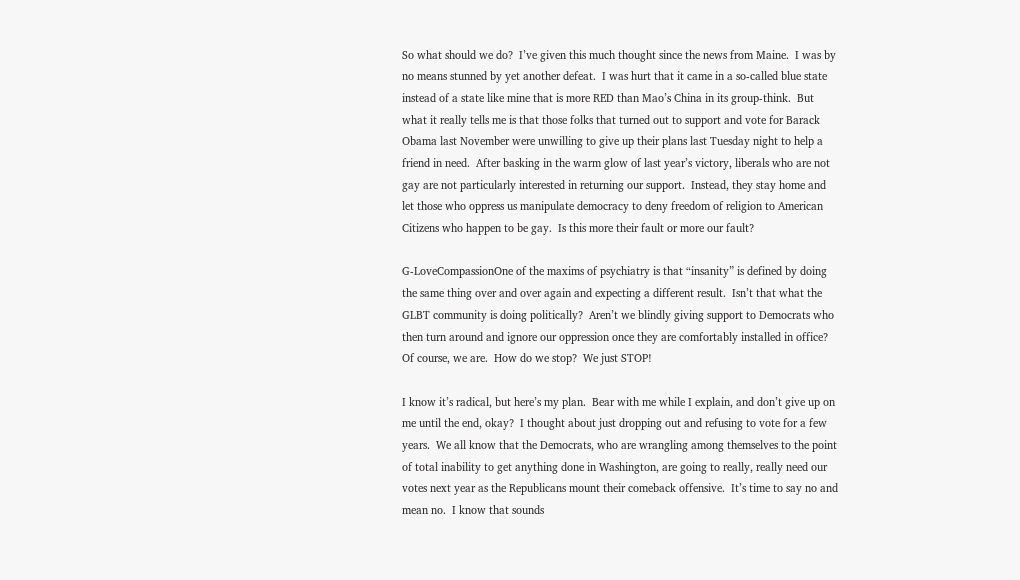So what should we do?  I’ve given this much thought since the news from Maine.  I was by no means stunned by yet another defeat.  I was hurt that it came in a so-called blue state instead of a state like mine that is more RED than Mao’s China in its group-think.  But what it really tells me is that those folks that turned out to support and vote for Barack Obama last November were unwilling to give up their plans last Tuesday night to help a friend in need.  After basking in the warm glow of last year’s victory, liberals who are not gay are not particularly interested in returning our support.  Instead, they stay home and let those who oppress us manipulate democracy to deny freedom of religion to American Citizens who happen to be gay.  Is this more their fault or more our fault?

G-LoveCompassionOne of the maxims of psychiatry is that “insanity” is defined by doing the same thing over and over again and expecting a different result.  Isn’t that what the GLBT community is doing politically?  Aren’t we blindly giving support to Democrats who then turn around and ignore our oppression once they are comfortably installed in office?  Of course, we are.  How do we stop?  We just STOP!

I know it’s radical, but here’s my plan.  Bear with me while I explain, and don’t give up on me until the end, okay?  I thought about just dropping out and refusing to vote for a few years.  We all know that the Democrats, who are wrangling among themselves to the point of total inability to get anything done in Washington, are going to really, really need our votes next year as the Republicans mount their comeback offensive.  It’s time to say no and mean no.  I know that sounds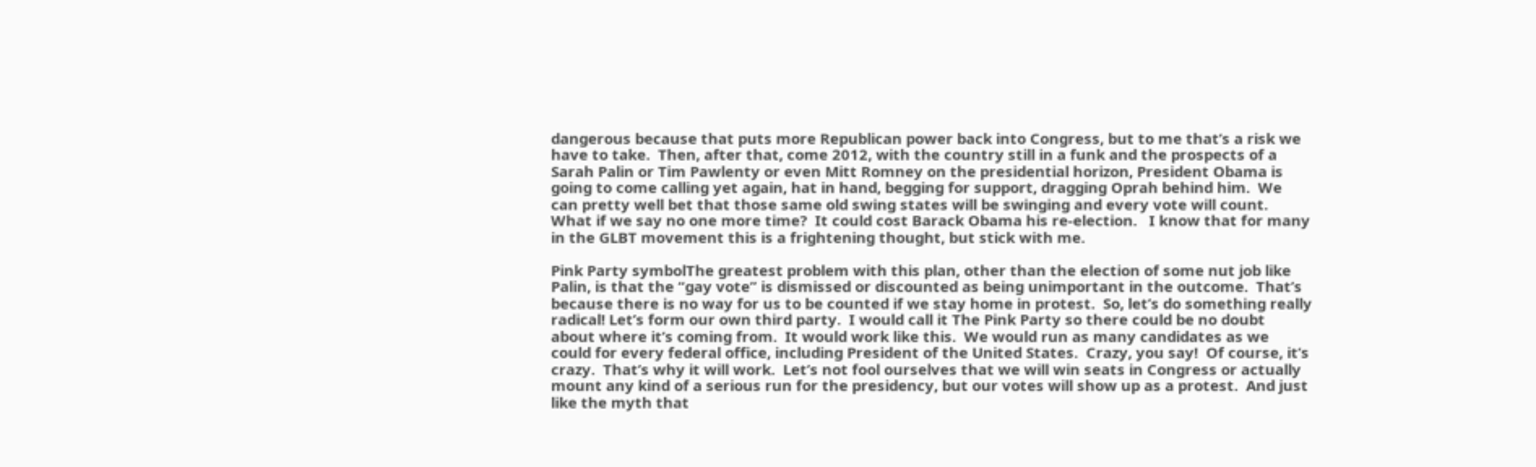dangerous because that puts more Republican power back into Congress, but to me that’s a risk we have to take.  Then, after that, come 2012, with the country still in a funk and the prospects of a Sarah Palin or Tim Pawlenty or even Mitt Romney on the presidential horizon, President Obama is going to come calling yet again, hat in hand, begging for support, dragging Oprah behind him.  We can pretty well bet that those same old swing states will be swinging and every vote will count.  What if we say no one more time?  It could cost Barack Obama his re-election.   I know that for many in the GLBT movement this is a frightening thought, but stick with me.

Pink Party symbolThe greatest problem with this plan, other than the election of some nut job like Palin, is that the “gay vote” is dismissed or discounted as being unimportant in the outcome.  That’s because there is no way for us to be counted if we stay home in protest.  So, let’s do something really radical! Let’s form our own third party.  I would call it The Pink Party so there could be no doubt about where it’s coming from.  It would work like this.  We would run as many candidates as we could for every federal office, including President of the United States.  Crazy, you say!  Of course, it’s crazy.  That’s why it will work.  Let’s not fool ourselves that we will win seats in Congress or actually mount any kind of a serious run for the presidency, but our votes will show up as a protest.  And just like the myth that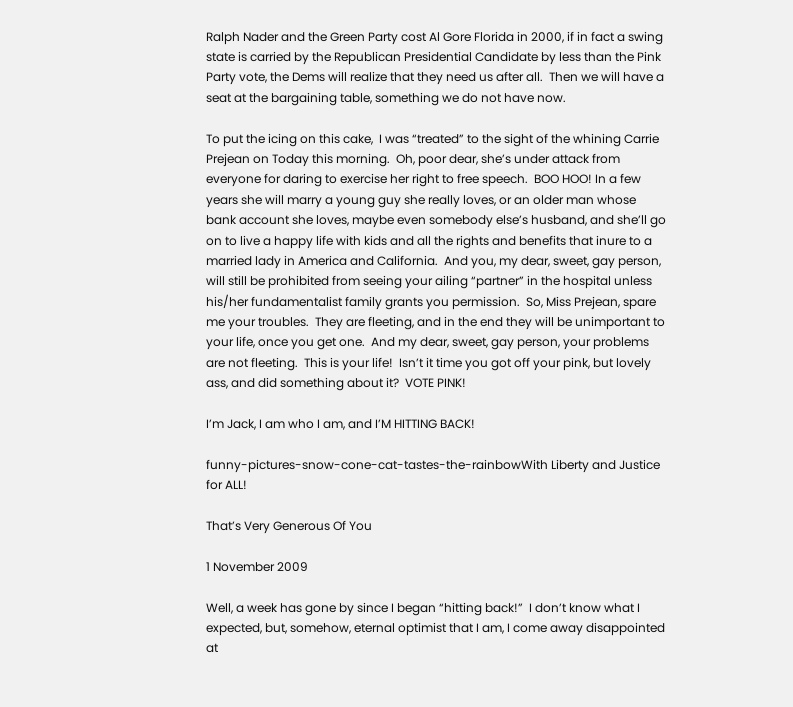Ralph Nader and the Green Party cost Al Gore Florida in 2000, if in fact a swing state is carried by the Republican Presidential Candidate by less than the Pink Party vote, the Dems will realize that they need us after all.  Then we will have a seat at the bargaining table, something we do not have now.

To put the icing on this cake,  I was “treated” to the sight of the whining Carrie Prejean on Today this morning.  Oh, poor dear, she’s under attack from everyone for daring to exercise her right to free speech.  BOO HOO! In a few years she will marry a young guy she really loves, or an older man whose bank account she loves, maybe even somebody else’s husband, and she’ll go on to live a happy life with kids and all the rights and benefits that inure to a married lady in America and California.  And you, my dear, sweet, gay person, will still be prohibited from seeing your ailing “partner” in the hospital unless his/her fundamentalist family grants you permission.  So, Miss Prejean, spare me your troubles.  They are fleeting, and in the end they will be unimportant to your life, once you get one.  And my dear, sweet, gay person, your problems are not fleeting.  This is your life!  Isn’t it time you got off your pink, but lovely ass, and did something about it?  VOTE PINK!

I’m Jack, I am who I am, and I’M HITTING BACK!

funny-pictures-snow-cone-cat-tastes-the-rainbowWith Liberty and Justice for ALL!

That’s Very Generous Of You

1 November 2009

Well, a week has gone by since I began “hitting back!”  I don’t know what I expected, but, somehow, eternal optimist that I am, I come away disappointed at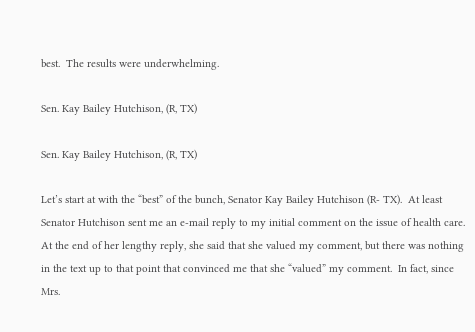best.  The results were underwhelming.

Sen. Kay Bailey Hutchison, (R, TX)

Sen. Kay Bailey Hutchison, (R, TX)

Let’s start at with the “best” of the bunch, Senator Kay Bailey Hutchison (R- TX).  At least Senator Hutchison sent me an e-mail reply to my initial comment on the issue of health care.  At the end of her lengthy reply, she said that she valued my comment, but there was nothing in the text up to that point that convinced me that she “valued” my comment.  In fact, since Mrs.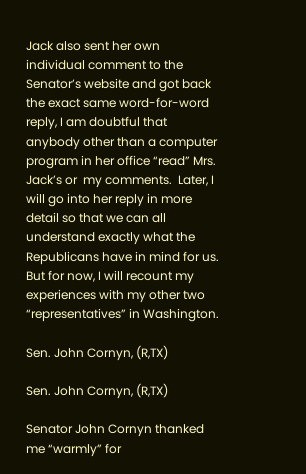Jack also sent her own individual comment to the Senator’s website and got back the exact same word-for-word reply, I am doubtful that anybody other than a computer program in her office “read” Mrs. Jack’s or  my comments.  Later, I will go into her reply in more detail so that we can all understand exactly what the Republicans have in mind for us.  But for now, I will recount my experiences with my other two “representatives” in Washington.

Sen. John Cornyn, (R,TX)

Sen. John Cornyn, (R,TX)

Senator John Cornyn thanked me “warmly” for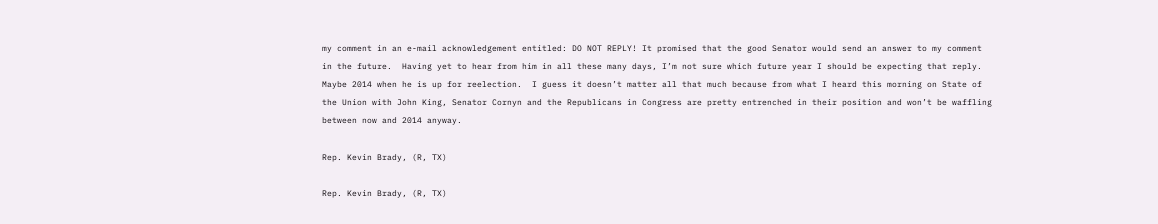my comment in an e-mail acknowledgement entitled: DO NOT REPLY! It promised that the good Senator would send an answer to my comment in the future.  Having yet to hear from him in all these many days, I’m not sure which future year I should be expecting that reply.  Maybe 2014 when he is up for reelection.  I guess it doesn’t matter all that much because from what I heard this morning on State of the Union with John King, Senator Cornyn and the Republicans in Congress are pretty entrenched in their position and won’t be waffling between now and 2014 anyway.

Rep. Kevin Brady, (R, TX)

Rep. Kevin Brady, (R, TX)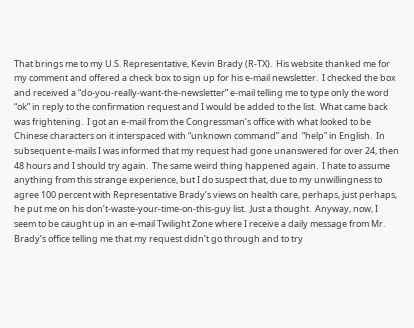That brings me to my U.S. Representative, Kevin Brady (R-TX).  His website thanked me for my comment and offered a check box to sign up for his e-mail newsletter.  I checked the box and received a “do-you-really-want-the-newsletter” e-mail telling me to type only the word “ok” in reply to the confirmation request and I would be added to the list.  What came back was frightening.  I got an e-mail from the Congressman’s office with what looked to be Chinese characters on it interspaced with “unknown command” and  “help” in English.  In subsequent e-mails I was informed that my request had gone unanswered for over 24, then 48 hours and I should try again.  The same weird thing happened again.  I hate to assume anything from this strange experience, but I do suspect that, due to my unwillingness to agree 100 percent with Representative Brady’s views on health care, perhaps, just perhaps, he put me on his don’t-waste-your-time-on-this-guy list.  Just a thought.  Anyway, now, I seem to be caught up in an e-mail Twilight Zone where I receive a daily message from Mr. Brady’s office telling me that my request didn’t go through and to try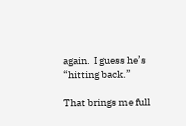again.  I guess he’s “hitting back.”

That brings me full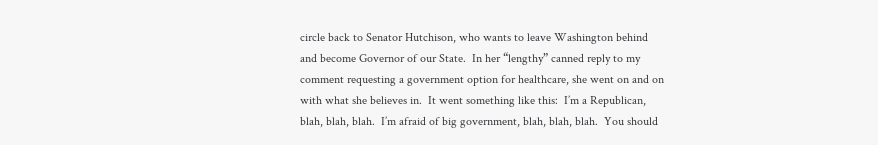circle back to Senator Hutchison, who wants to leave Washington behind and become Governor of our State.  In her “lengthy” canned reply to my comment requesting a government option for healthcare, she went on and on with what she believes in.  It went something like this:  I’m a Republican, blah, blah, blah.  I’m afraid of big government, blah, blah, blah.  You should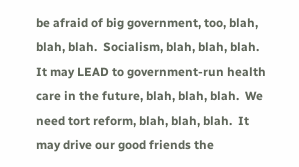be afraid of big government, too, blah, blah, blah.  Socialism, blah, blah, blah.  It may LEAD to government-run health care in the future, blah, blah, blah.  We need tort reform, blah, blah, blah.  It may drive our good friends the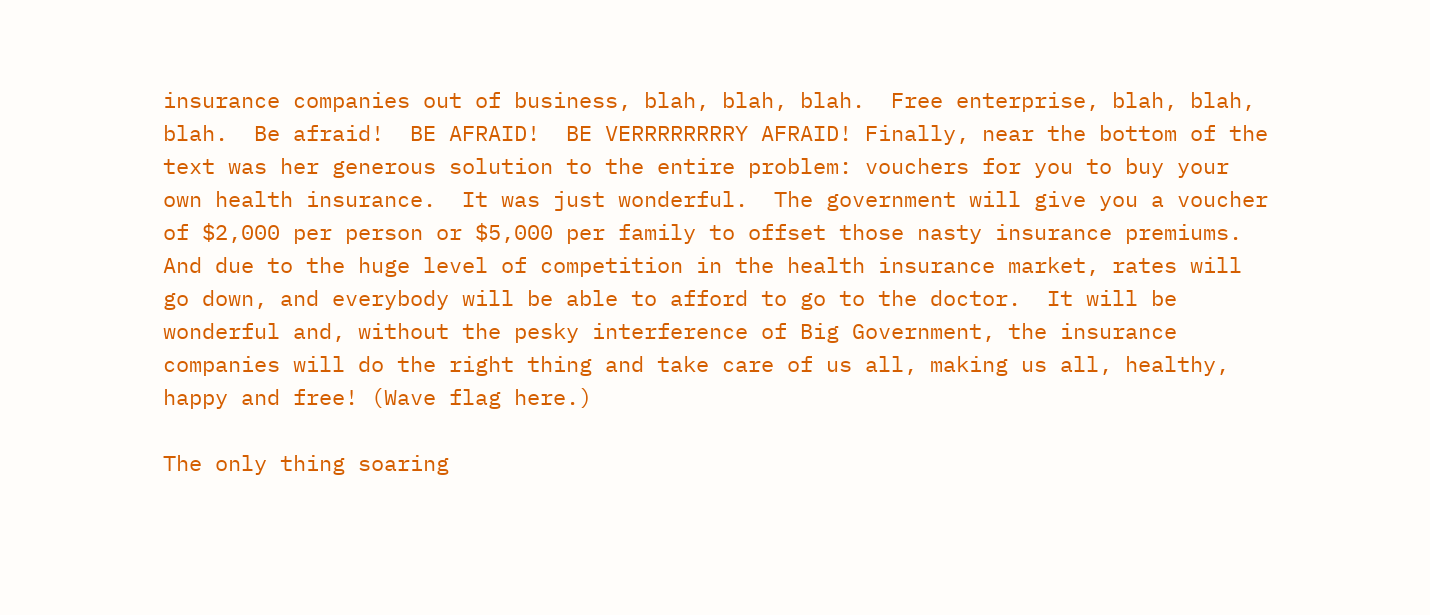insurance companies out of business, blah, blah, blah.  Free enterprise, blah, blah, blah.  Be afraid!  BE AFRAID!  BE VERRRRRRRRY AFRAID! Finally, near the bottom of the text was her generous solution to the entire problem: vouchers for you to buy your own health insurance.  It was just wonderful.  The government will give you a voucher of $2,000 per person or $5,000 per family to offset those nasty insurance premiums.  And due to the huge level of competition in the health insurance market, rates will go down, and everybody will be able to afford to go to the doctor.  It will be wonderful and, without the pesky interference of Big Government, the insurance companies will do the right thing and take care of us all, making us all, healthy, happy and free! (Wave flag here.)

The only thing soaring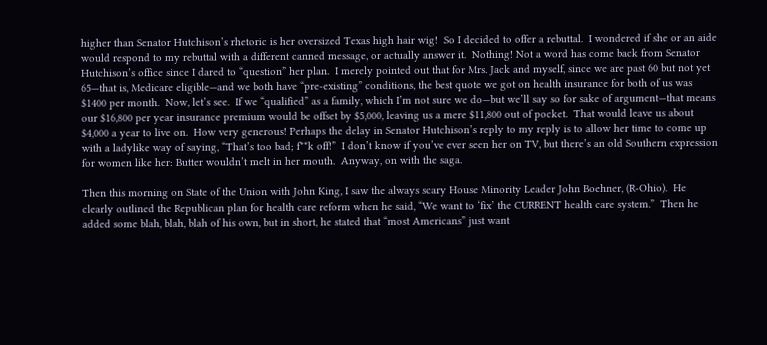higher than Senator Hutchison’s rhetoric is her oversized Texas high hair wig!  So I decided to offer a rebuttal.  I wondered if she or an aide would respond to my rebuttal with a different canned message, or actually answer it.  Nothing! Not a word has come back from Senator Hutchison’s office since I dared to “question” her plan.  I merely pointed out that for Mrs. Jack and myself, since we are past 60 but not yet 65—that is, Medicare eligible—and we both have “pre-existing” conditions, the best quote we got on health insurance for both of us was $1400 per month.  Now, let’s see.  If we “qualified” as a family, which I’m not sure we do—but we’ll say so for sake of argument—that means our $16,800 per year insurance premium would be offset by $5,000, leaving us a mere $11,800 out of pocket.  That would leave us about $4,000 a year to live on.  How very generous! Perhaps the delay in Senator Hutchison’s reply to my reply is to allow her time to come up with a ladylike way of saying, “That’s too bad; f**k off!”  I don’t know if you’ve ever seen her on TV, but there’s an old Southern expression for women like her: Butter wouldn’t melt in her mouth.  Anyway, on with the saga.

Then this morning on State of the Union with John King, I saw the always scary House Minority Leader John Boehner, (R-Ohio).  He clearly outlined the Republican plan for health care reform when he said, “We want to ‘fix’ the CURRENT health care system.”  Then he added some blah, blah, blah of his own, but in short, he stated that “most Americans” just want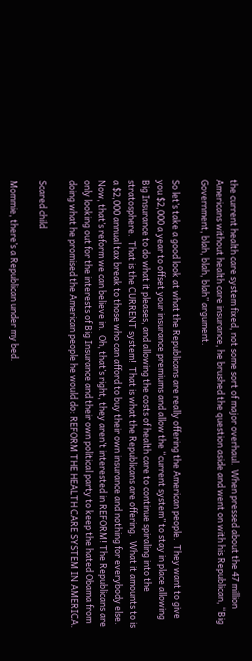the current health care system fixed, not some sort of major overhaul.  When pressed about the 47 million Americans without health care insurance, he brushed the question aside and went on with his Republican, “Big Government, blah, blah, blah” argument.

So let’s take a good look at what the Republicans are really offering the American people.  They want to give you $2,000 a year to offset your insurance premiums and allow the “current system” to stay in place allowing Big Insurance to do what it pleases, and allowing the costs of health care to continue spiraling into the stratosphere.  That is the CURRENT system!  That is what the Republicans are offering.  What it amounts to is a $2,000 annual tax break to those who can afford to buy their own insurance and nothing for everybody else.  Now, that’s reform we can believe in.  Oh, that’s right, they aren’t interested in REFORM! The Republicans are only looking out for the interests of Big Insurance and their own political party to keep the hated Obama from doing what he promised the American people he would do: REFORM THE HEALTH CARE SYSTEM IN AMERICA.

Scared child

Mommie, there’s a Republican under my bed.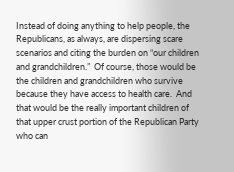Instead of doing anything to help people, the Republicans, as always, are dispersing scare scenarios and citing the burden on “our children and grandchildren.”  Of course, those would be the children and grandchildren who survive because they have access to health care.  And that would be the really important children of that upper crust portion of the Republican Party who can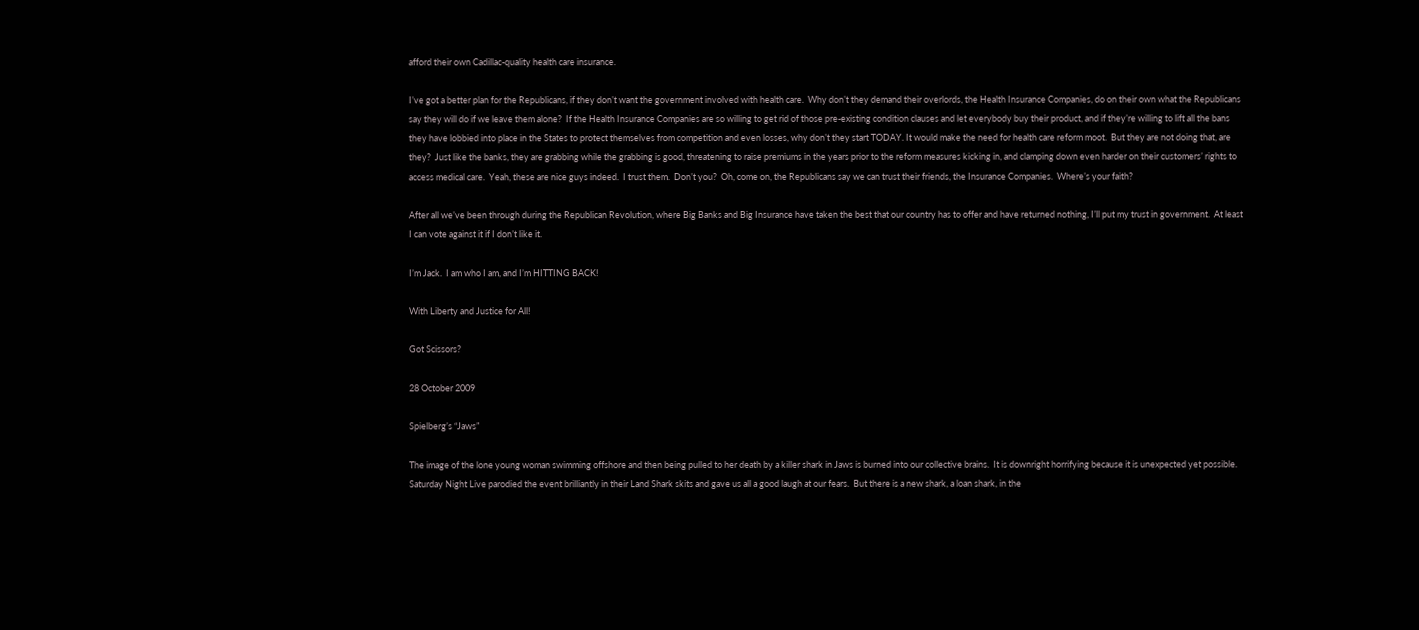afford their own Cadillac-quality health care insurance.

I’ve got a better plan for the Republicans, if they don’t want the government involved with health care.  Why don’t they demand their overlords, the Health Insurance Companies, do on their own what the Republicans say they will do if we leave them alone?  If the Health Insurance Companies are so willing to get rid of those pre-existing condition clauses and let everybody buy their product, and if they’re willing to lift all the bans they have lobbied into place in the States to protect themselves from competition and even losses, why don’t they start TODAY. It would make the need for health care reform moot.  But they are not doing that, are they?  Just like the banks, they are grabbing while the grabbing is good, threatening to raise premiums in the years prior to the reform measures kicking in, and clamping down even harder on their customers’ rights to access medical care.  Yeah, these are nice guys indeed.  I trust them.  Don’t you?  Oh, come on, the Republicans say we can trust their friends, the Insurance Companies.  Where’s your faith?

After all we’ve been through during the Republican Revolution, where Big Banks and Big Insurance have taken the best that our country has to offer and have returned nothing, I’ll put my trust in government.  At least I can vote against it if I don’t like it.

I’m Jack.  I am who I am, and I’m HITTING BACK!

With Liberty and Justice for All!

Got Scissors?

28 October 2009

Spielberg’s “Jaws”

The image of the lone young woman swimming offshore and then being pulled to her death by a killer shark in Jaws is burned into our collective brains.  It is downright horrifying because it is unexpected yet possible.  Saturday Night Live parodied the event brilliantly in their Land Shark skits and gave us all a good laugh at our fears.  But there is a new shark, a loan shark, in the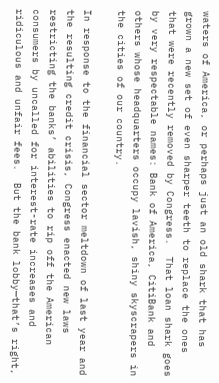waters of America, or perhaps just an old shark that has grown a new set of even sharper teeth to replace the ones that were recently removed by Congress.  That loan shark goes by very respectable names: Bank of America, CitiBank and others whose headquarters occupy lavish, shiny skyscrapers in the cities of our country.

In response to the financial sector meltdown of last year and the resulting credit crisis, Congress enacted new laws restricting the banks’ abilities to rip off the American consumers by uncalled for interest-rate increases and ridiculous and unfair fees.  But the bank lobby—that’s right,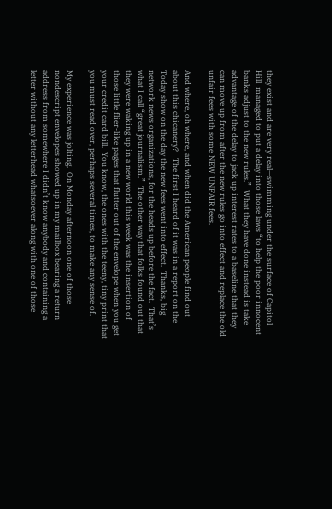they exist and are very real—swimming under the surface of Capitol Hill  managed to put a delay into those laws “to help the poor innocent banks adjust to the new rules.”  What they have done instead is take advantage of the delay to jack up interest rates to a baseline that they can move up from after the new rules go into effect and replace the old unfair fees with some NEW UNFAIR fees.

And where, oh where, and when did the American people find out about this chicanery?   The first I heard of it was in a report on the Today show on the day the new fees went into effect.  Thanks, big network news organizations, for the heads up before the fact.  That’s what I call “great journalism.”  The other way that folks found out that they were waking up in a new world this week was the insertion of those little flier-like pages that flutter out of the envelope when you get your credit card bill.  You know, the ones with the teeny, tiny print that you must read over, perhaps several times, to make any sense of.

My experience was jolting.  On Monday afternoon one of those nondescript envelopes showed up in my mailbox bearing a return address from somewhere I didn’t know anybody and containing a letter without any letterhead whatsoever along with one of those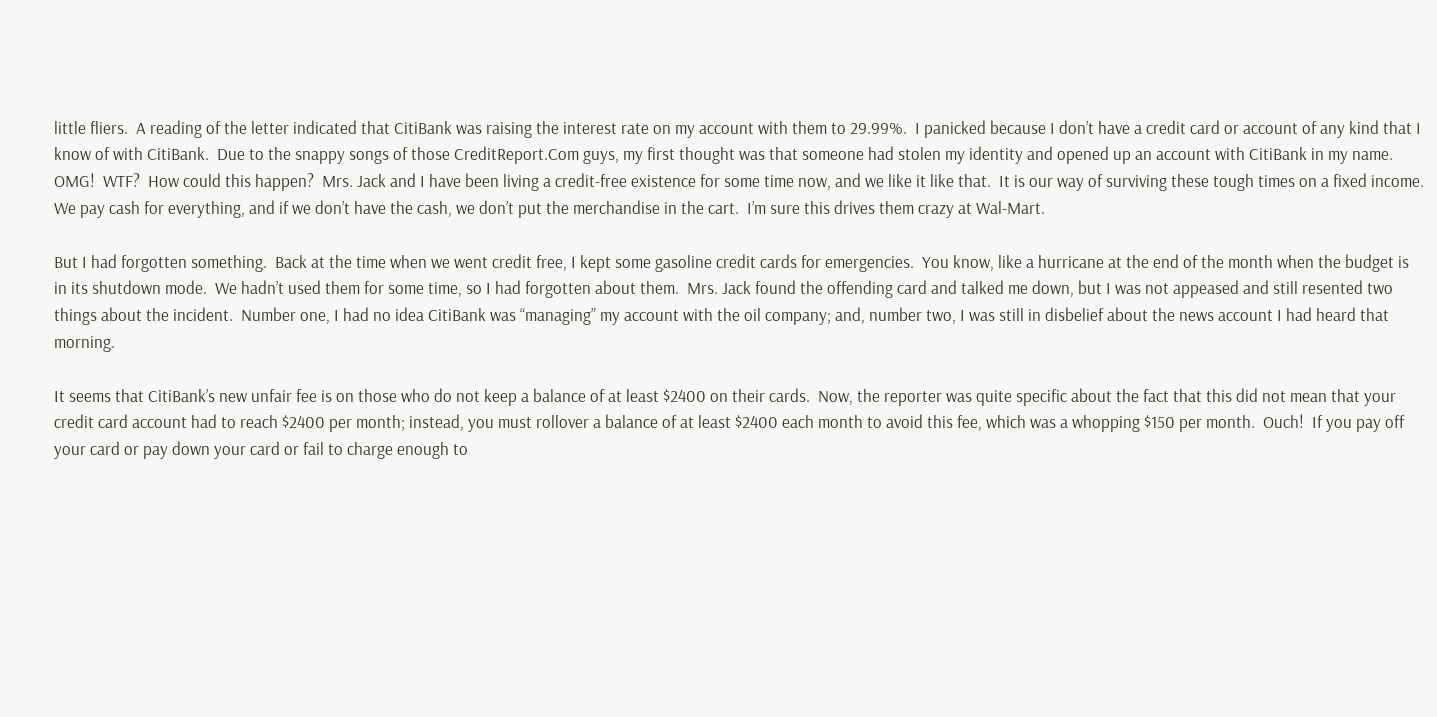little fliers.  A reading of the letter indicated that CitiBank was raising the interest rate on my account with them to 29.99%.  I panicked because I don’t have a credit card or account of any kind that I know of with CitiBank.  Due to the snappy songs of those CreditReport.Com guys, my first thought was that someone had stolen my identity and opened up an account with CitiBank in my name.  OMG!  WTF?  How could this happen?  Mrs. Jack and I have been living a credit-free existence for some time now, and we like it like that.  It is our way of surviving these tough times on a fixed income.  We pay cash for everything, and if we don’t have the cash, we don’t put the merchandise in the cart.  I’m sure this drives them crazy at Wal-Mart.

But I had forgotten something.  Back at the time when we went credit free, I kept some gasoline credit cards for emergencies.  You know, like a hurricane at the end of the month when the budget is in its shutdown mode.  We hadn’t used them for some time, so I had forgotten about them.  Mrs. Jack found the offending card and talked me down, but I was not appeased and still resented two things about the incident.  Number one, I had no idea CitiBank was “managing” my account with the oil company; and, number two, I was still in disbelief about the news account I had heard that morning.

It seems that CitiBank’s new unfair fee is on those who do not keep a balance of at least $2400 on their cards.  Now, the reporter was quite specific about the fact that this did not mean that your credit card account had to reach $2400 per month; instead, you must rollover a balance of at least $2400 each month to avoid this fee, which was a whopping $150 per month.  Ouch!  If you pay off your card or pay down your card or fail to charge enough to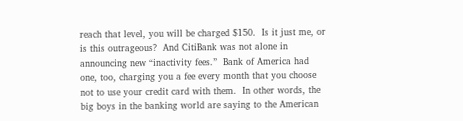reach that level, you will be charged $150.  Is it just me, or is this outrageous?  And CitiBank was not alone in announcing new “inactivity fees.”  Bank of America had one, too, charging you a fee every month that you choose not to use your credit card with them.  In other words, the big boys in the banking world are saying to the American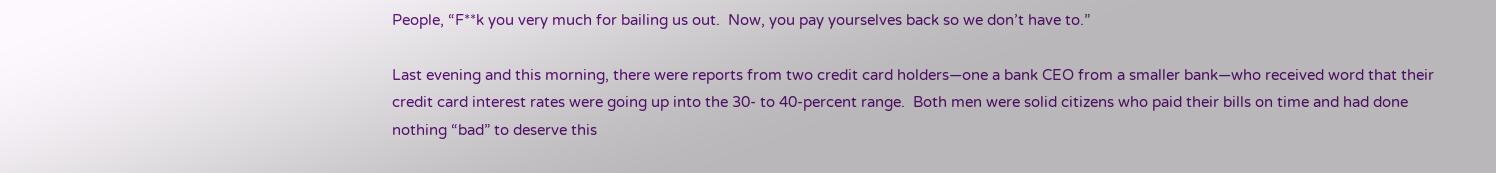People, “F**k you very much for bailing us out.  Now, you pay yourselves back so we don’t have to.”

Last evening and this morning, there were reports from two credit card holders—one a bank CEO from a smaller bank—who received word that their credit card interest rates were going up into the 30- to 40-percent range.  Both men were solid citizens who paid their bills on time and had done nothing “bad” to deserve this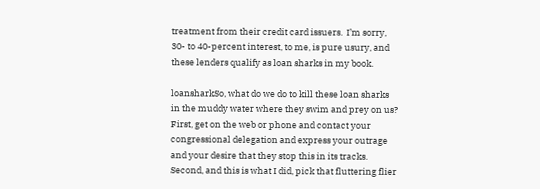treatment from their credit card issuers.  I’m sorry, 30- to 40-percent interest, to me, is pure usury, and these lenders qualify as loan sharks in my book.

loansharkSo, what do we do to kill these loan sharks in the muddy water where they swim and prey on us?  First, get on the web or phone and contact your congressional delegation and express your outrage and your desire that they stop this in its tracks.  Second, and this is what I did, pick that fluttering flier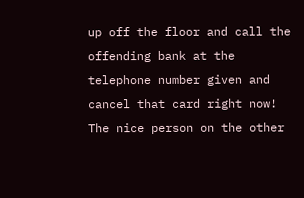up off the floor and call the offending bank at the telephone number given and cancel that card right now!  The nice person on the other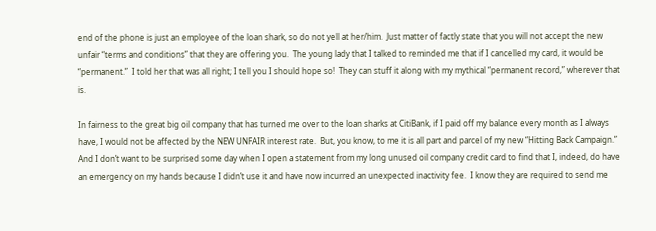end of the phone is just an employee of the loan shark, so do not yell at her/him.  Just matter of factly state that you will not accept the new unfair “terms and conditions” that they are offering you.  The young lady that I talked to reminded me that if I cancelled my card, it would be “permanent.”  I told her that was all right; I tell you I should hope so!  They can stuff it along with my mythical “permanent record,” wherever that is.

In fairness to the great big oil company that has turned me over to the loan sharks at CitiBank, if I paid off my balance every month as I always have, I would not be affected by the NEW UNFAIR interest rate.  But, you know, to me it is all part and parcel of my new “Hitting Back Campaign.”  And I don’t want to be surprised some day when I open a statement from my long unused oil company credit card to find that I, indeed, do have an emergency on my hands because I didn’t use it and have now incurred an unexpected inactivity fee.  I know they are required to send me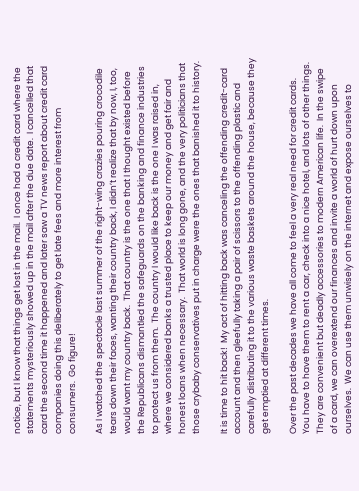notice, but I know that things get lost in the mail.  I once had a credit card where the statements mysteriously showed up in the mail after the due date.  I cancelled that card the second time it happened and later saw a TV news report about credit card companies doing this deliberately to get late fees and more interest from consumers.  Go figure!

As I watched the spectacle last summer of the right-wing crazies pouring crocodile tears down their faces, wanting their country back, I didn’t realize that by now, I, too, would want my country back.  That country is the one that I thought existed before the Republicans dismantled the safeguards on the banking and finance industries to protect us from them.  The country I would like back is the one I was raised in, where we considered banks a trusted place to keep our money and get fair and honest loans when necessary.  That world is long gone, and the very politicians that those crybaby conservatives put in charge were the ones that banished it to history.

It is time to hit back!  My act of hitting back was canceling the offending credit-card account and then gleefully taking a pair of scissors to the offending plastic and carefully distributing it to the various waste baskets around the house, because they get emptied at different times.

Over the past decades we have all come to feel a very real need for credit cards.  You have to have them to rent a car, check into a nice hotel, and lots of other things.  They are convenient but deadly accessories to modern American life.  In the swipe of a card, we can overextend our finances and invite a world of hurt down upon ourselves.  We can use them unwisely on the internet and expose ourselves to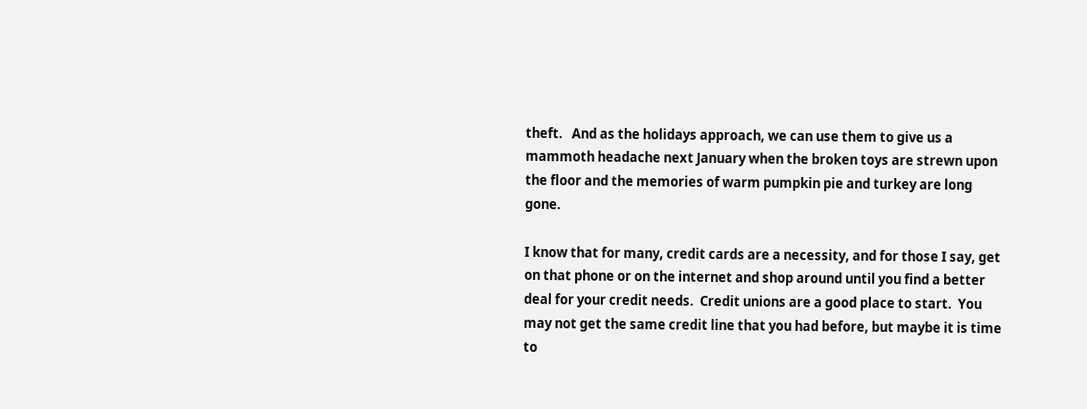theft.   And as the holidays approach, we can use them to give us a mammoth headache next January when the broken toys are strewn upon the floor and the memories of warm pumpkin pie and turkey are long gone.

I know that for many, credit cards are a necessity, and for those I say, get on that phone or on the internet and shop around until you find a better deal for your credit needs.  Credit unions are a good place to start.  You may not get the same credit line that you had before, but maybe it is time to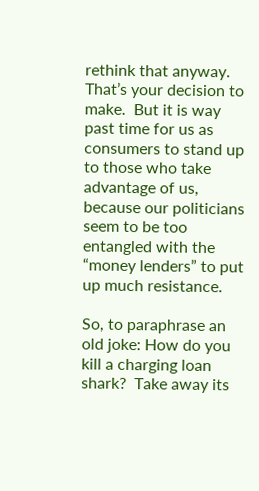rethink that anyway.  That’s your decision to make.  But it is way past time for us as consumers to stand up to those who take advantage of us, because our politicians seem to be too entangled with the “money lenders” to put up much resistance.

So, to paraphrase an old joke: How do you kill a charging loan shark?  Take away its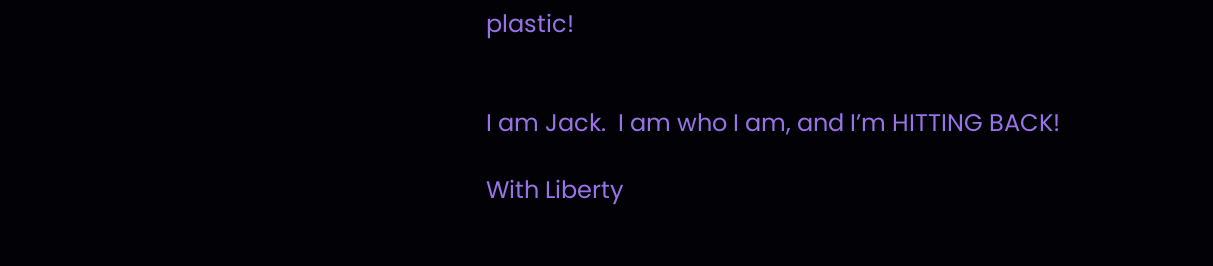plastic!


I am Jack.  I am who I am, and I’m HITTING BACK!

With Liberty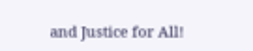and Justice for All!